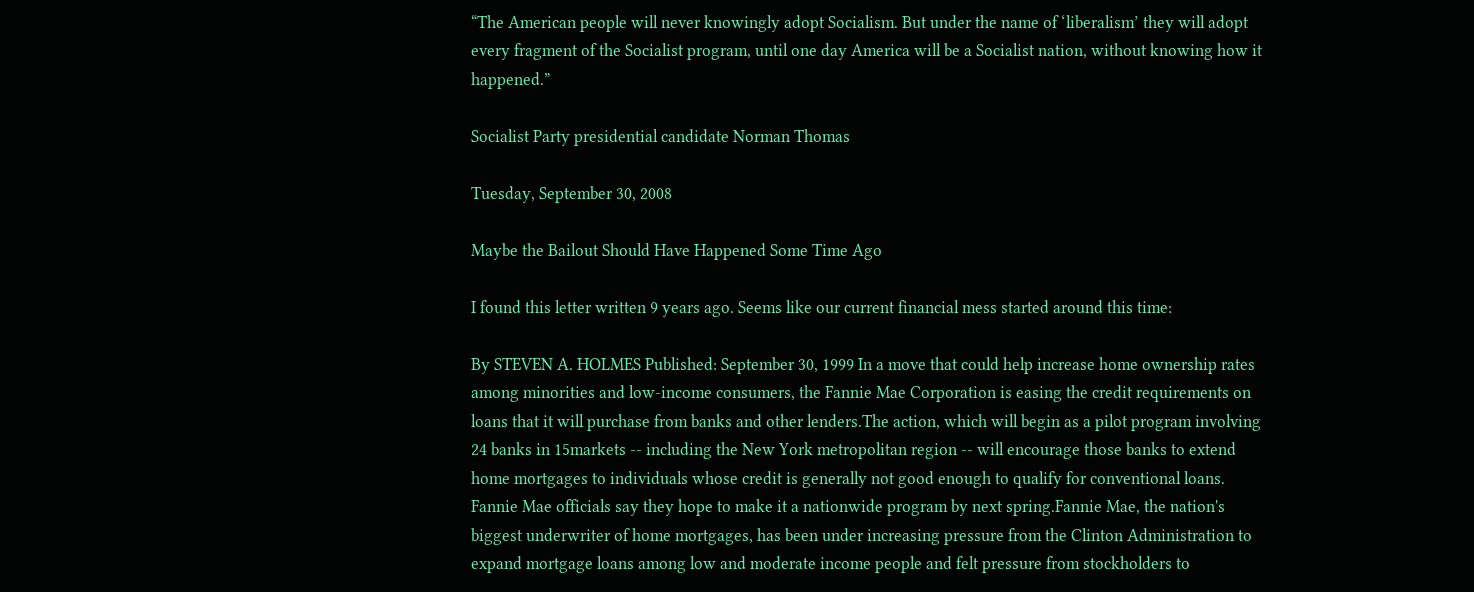“The American people will never knowingly adopt Socialism. But under the name of ‘liberalism’ they will adopt every fragment of the Socialist program, until one day America will be a Socialist nation, without knowing how it happened.”

Socialist Party presidential candidate Norman Thomas

Tuesday, September 30, 2008

Maybe the Bailout Should Have Happened Some Time Ago

I found this letter written 9 years ago. Seems like our current financial mess started around this time:

By STEVEN A. HOLMES Published: September 30, 1999 In a move that could help increase home ownership rates among minorities and low-income consumers, the Fannie Mae Corporation is easing the credit requirements on loans that it will purchase from banks and other lenders.The action, which will begin as a pilot program involving 24 banks in 15markets -- including the New York metropolitan region -- will encourage those banks to extend home mortgages to individuals whose credit is generally not good enough to qualify for conventional loans. Fannie Mae officials say they hope to make it a nationwide program by next spring.Fannie Mae, the nation's biggest underwriter of home mortgages, has been under increasing pressure from the Clinton Administration to expand mortgage loans among low and moderate income people and felt pressure from stockholders to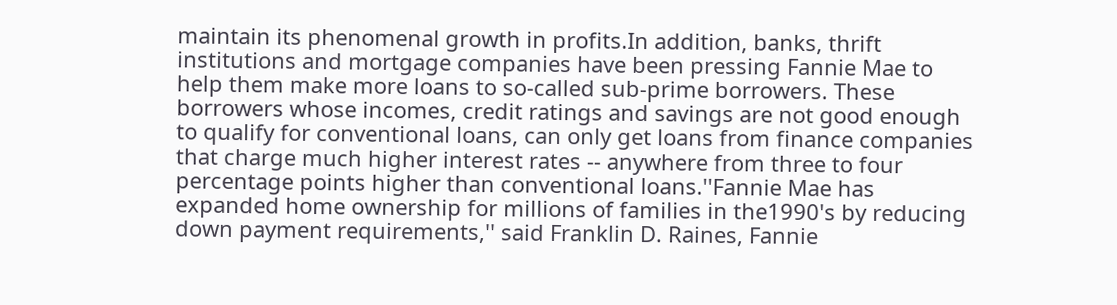maintain its phenomenal growth in profits.In addition, banks, thrift institutions and mortgage companies have been pressing Fannie Mae to help them make more loans to so-called sub-prime borrowers. These borrowers whose incomes, credit ratings and savings are not good enough to qualify for conventional loans, can only get loans from finance companies that charge much higher interest rates -- anywhere from three to four percentage points higher than conventional loans.''Fannie Mae has expanded home ownership for millions of families in the1990's by reducing down payment requirements,'' said Franklin D. Raines, Fannie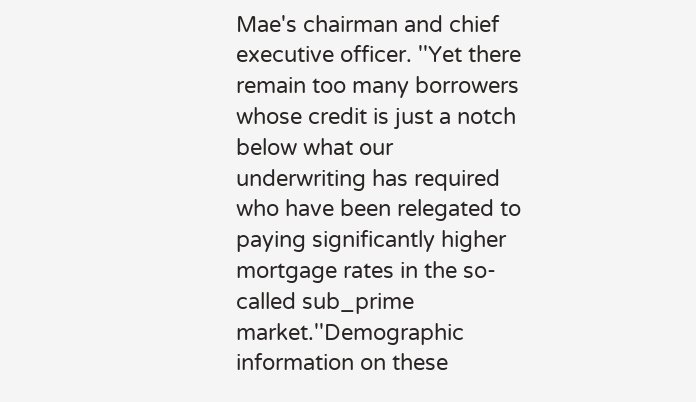Mae's chairman and chief executive officer. ''Yet there remain too many borrowers whose credit is just a notch below what our underwriting has required who have been relegated to paying significantly higher mortgage rates in the so-called sub_prime market.''Demographic information on these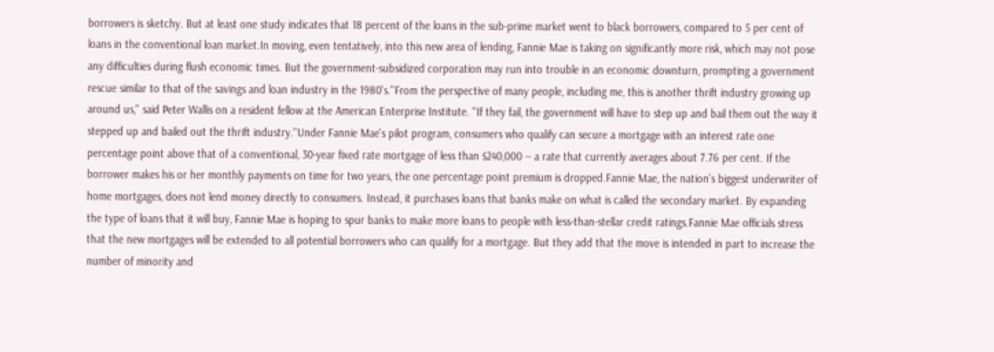borrowers is sketchy. But at least one study indicates that 18 percent of the loans in the sub-prime market went to black borrowers, compared to 5 per cent of loans in the conventional loan market.In moving, even tentatively, into this new area of lending, Fannie Mae is taking on significantly more risk, which may not pose any difficulties during flush economic times. But the government-subsidized corporation may run into trouble in an economic downturn, prompting a government rescue similar to that of the savings and loan industry in the 1980's.''From the perspective of many people, including me, this is another thrift industry growing up around us,'' said Peter Wallis on a resident fellow at the American Enterprise Institute. ''If they fail, the government will have to step up and bail them out the way it stepped up and bailed out the thrift industry.''Under Fannie Mae's pilot program, consumers who qualify can secure a mortgage with an interest rate one percentage point above that of a conventional, 30-year fixed rate mortgage of less than $240,000 -- a rate that currently averages about 7.76 per cent. If the borrower makes his or her monthly payments on time for two years, the one percentage point premium is dropped.Fannie Mae, the nation's biggest underwriter of home mortgages, does not lend money directly to consumers. Instead, it purchases loans that banks make on what is called the secondary market. By expanding the type of loans that it will buy, Fannie Mae is hoping to spur banks to make more loans to people with less-than-stellar credit ratings.Fannie Mae officials stress that the new mortgages will be extended to all potential borrowers who can qualify for a mortgage. But they add that the move is intended in part to increase the number of minority and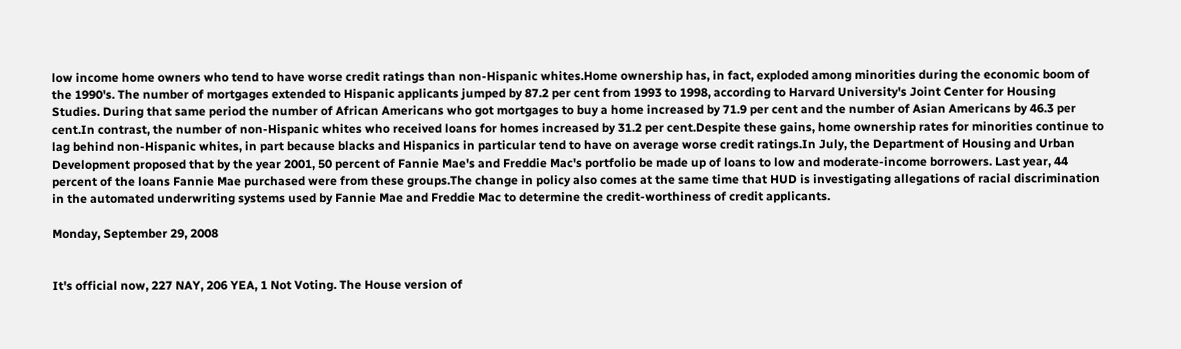low income home owners who tend to have worse credit ratings than non-Hispanic whites.Home ownership has, in fact, exploded among minorities during the economic boom of the 1990's. The number of mortgages extended to Hispanic applicants jumped by 87.2 per cent from 1993 to 1998, according to Harvard University's Joint Center for Housing Studies. During that same period the number of African Americans who got mortgages to buy a home increased by 71.9 per cent and the number of Asian Americans by 46.3 per cent.In contrast, the number of non-Hispanic whites who received loans for homes increased by 31.2 per cent.Despite these gains, home ownership rates for minorities continue to lag behind non-Hispanic whites, in part because blacks and Hispanics in particular tend to have on average worse credit ratings.In July, the Department of Housing and Urban Development proposed that by the year 2001, 50 percent of Fannie Mae's and Freddie Mac's portfolio be made up of loans to low and moderate-income borrowers. Last year, 44 percent of the loans Fannie Mae purchased were from these groups.The change in policy also comes at the same time that HUD is investigating allegations of racial discrimination in the automated underwriting systems used by Fannie Mae and Freddie Mac to determine the credit-worthiness of credit applicants.

Monday, September 29, 2008


It's official now, 227 NAY, 206 YEA, 1 Not Voting. The House version of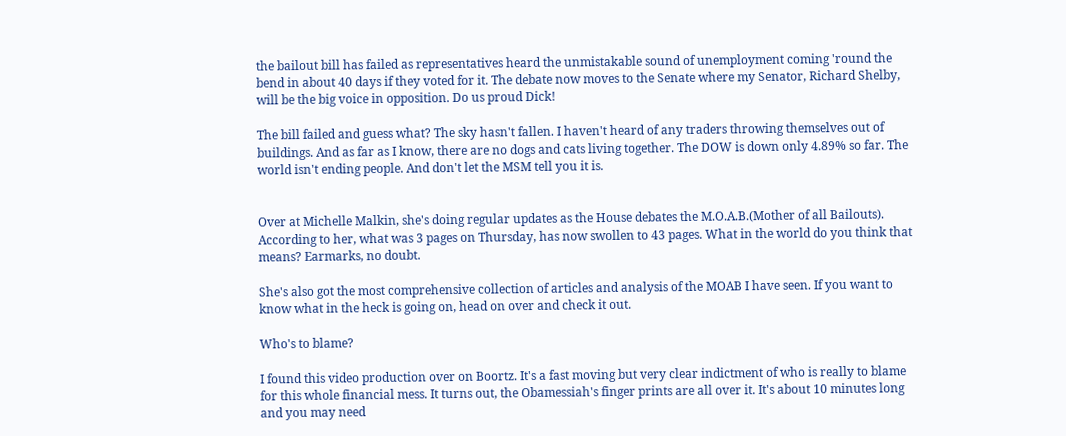the bailout bill has failed as representatives heard the unmistakable sound of unemployment coming 'round the bend in about 40 days if they voted for it. The debate now moves to the Senate where my Senator, Richard Shelby, will be the big voice in opposition. Do us proud Dick!

The bill failed and guess what? The sky hasn't fallen. I haven't heard of any traders throwing themselves out of buildings. And as far as I know, there are no dogs and cats living together. The DOW is down only 4.89% so far. The world isn't ending people. And don't let the MSM tell you it is.


Over at Michelle Malkin, she's doing regular updates as the House debates the M.O.A.B.(Mother of all Bailouts). According to her, what was 3 pages on Thursday, has now swollen to 43 pages. What in the world do you think that means? Earmarks, no doubt.

She's also got the most comprehensive collection of articles and analysis of the MOAB I have seen. If you want to know what in the heck is going on, head on over and check it out.

Who's to blame?

I found this video production over on Boortz. It's a fast moving but very clear indictment of who is really to blame for this whole financial mess. It turns out, the Obamessiah's finger prints are all over it. It's about 10 minutes long and you may need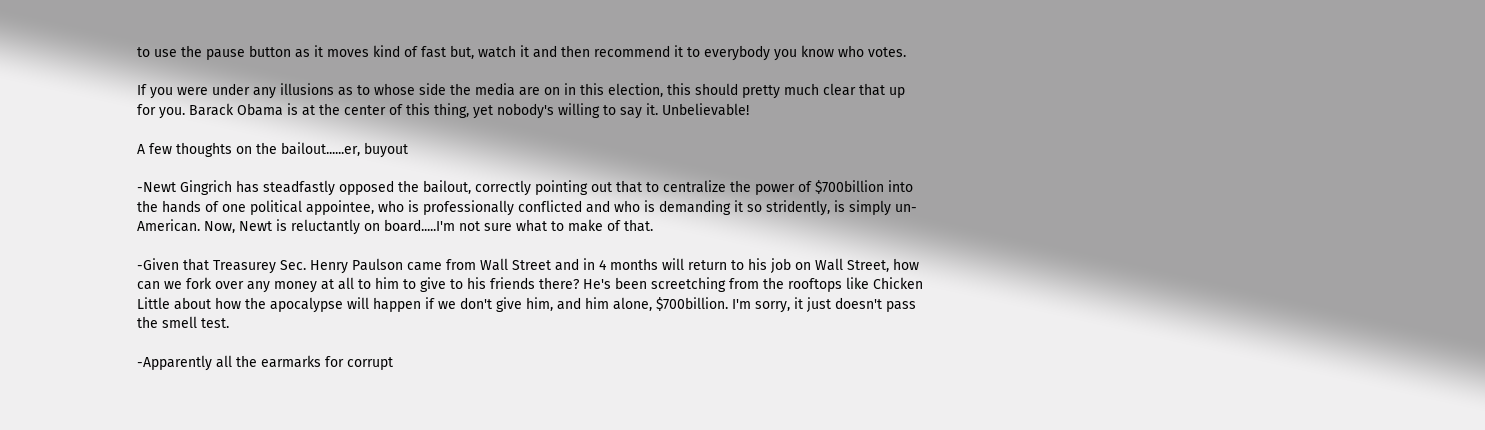to use the pause button as it moves kind of fast but, watch it and then recommend it to everybody you know who votes.

If you were under any illusions as to whose side the media are on in this election, this should pretty much clear that up for you. Barack Obama is at the center of this thing, yet nobody's willing to say it. Unbelievable!

A few thoughts on the bailout......er, buyout

-Newt Gingrich has steadfastly opposed the bailout, correctly pointing out that to centralize the power of $700billion into the hands of one political appointee, who is professionally conflicted and who is demanding it so stridently, is simply un-American. Now, Newt is reluctantly on board.....I'm not sure what to make of that.

-Given that Treasurey Sec. Henry Paulson came from Wall Street and in 4 months will return to his job on Wall Street, how can we fork over any money at all to him to give to his friends there? He's been screetching from the rooftops like Chicken Little about how the apocalypse will happen if we don't give him, and him alone, $700billion. I'm sorry, it just doesn't pass the smell test.

-Apparently all the earmarks for corrupt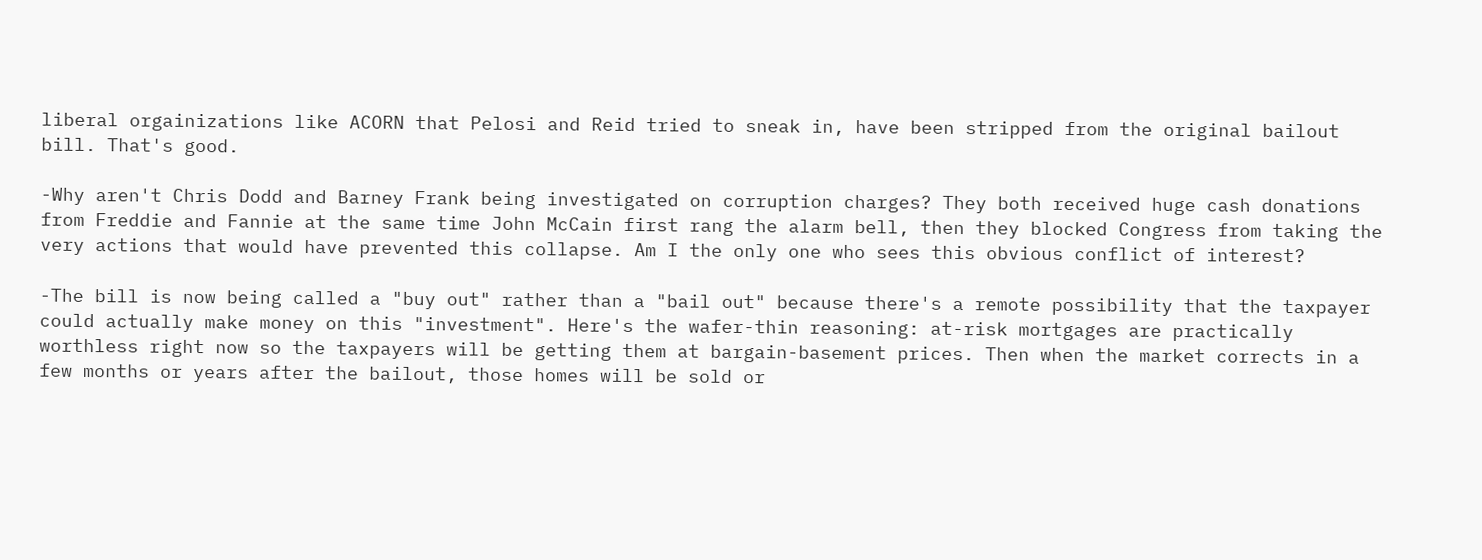liberal orgainizations like ACORN that Pelosi and Reid tried to sneak in, have been stripped from the original bailout bill. That's good.

-Why aren't Chris Dodd and Barney Frank being investigated on corruption charges? They both received huge cash donations from Freddie and Fannie at the same time John McCain first rang the alarm bell, then they blocked Congress from taking the very actions that would have prevented this collapse. Am I the only one who sees this obvious conflict of interest?

-The bill is now being called a "buy out" rather than a "bail out" because there's a remote possibility that the taxpayer could actually make money on this "investment". Here's the wafer-thin reasoning: at-risk mortgages are practically worthless right now so the taxpayers will be getting them at bargain-basement prices. Then when the market corrects in a few months or years after the bailout, those homes will be sold or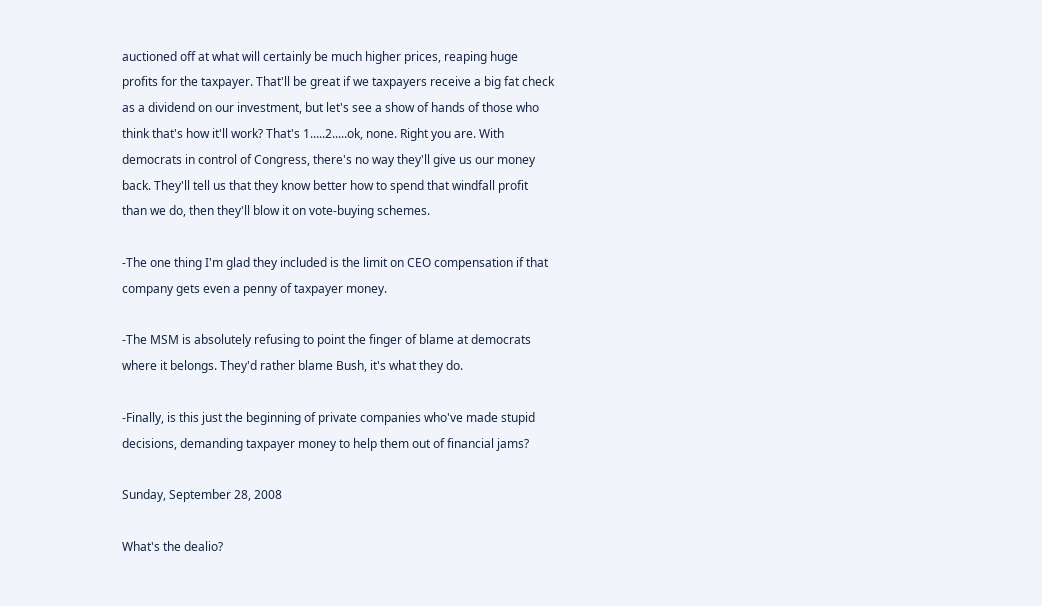auctioned off at what will certainly be much higher prices, reaping huge profits for the taxpayer. That'll be great if we taxpayers receive a big fat check as a dividend on our investment, but let's see a show of hands of those who think that's how it'll work? That's 1.....2.....ok, none. Right you are. With democrats in control of Congress, there's no way they'll give us our money back. They'll tell us that they know better how to spend that windfall profit than we do, then they'll blow it on vote-buying schemes.

-The one thing I'm glad they included is the limit on CEO compensation if that company gets even a penny of taxpayer money.

-The MSM is absolutely refusing to point the finger of blame at democrats where it belongs. They'd rather blame Bush, it's what they do.

-Finally, is this just the beginning of private companies who've made stupid decisions, demanding taxpayer money to help them out of financial jams?

Sunday, September 28, 2008

What's the dealio?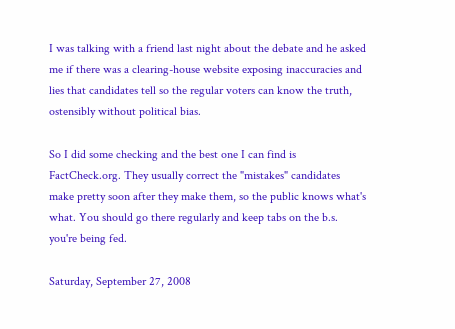I was talking with a friend last night about the debate and he asked me if there was a clearing-house website exposing inaccuracies and lies that candidates tell so the regular voters can know the truth, ostensibly without political bias.

So I did some checking and the best one I can find is FactCheck.org. They usually correct the "mistakes" candidates make pretty soon after they make them, so the public knows what's what. You should go there regularly and keep tabs on the b.s. you're being fed.

Saturday, September 27, 2008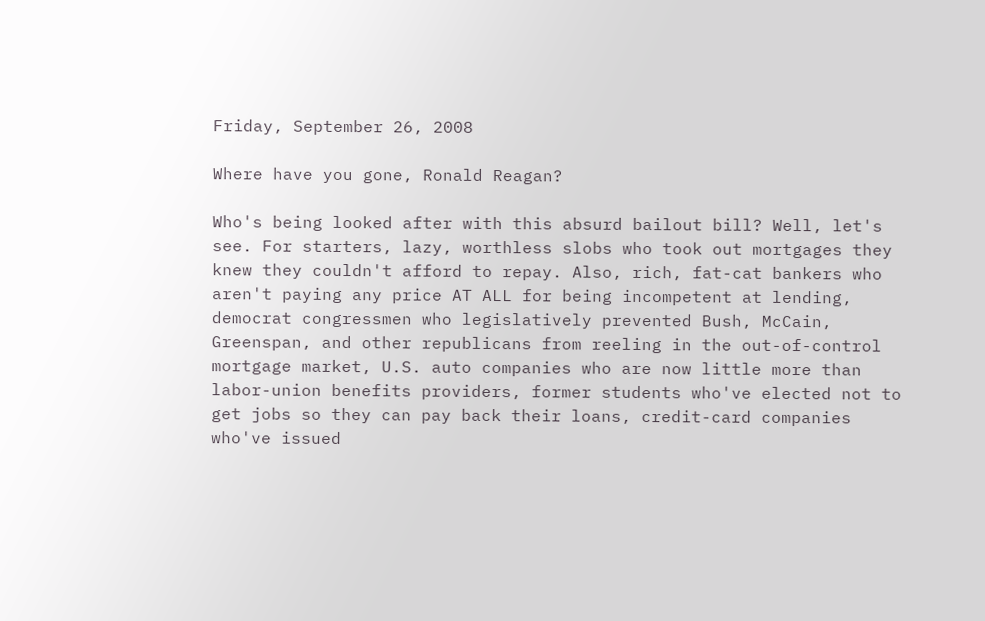Friday, September 26, 2008

Where have you gone, Ronald Reagan?

Who's being looked after with this absurd bailout bill? Well, let's see. For starters, lazy, worthless slobs who took out mortgages they knew they couldn't afford to repay. Also, rich, fat-cat bankers who aren't paying any price AT ALL for being incompetent at lending, democrat congressmen who legislatively prevented Bush, McCain, Greenspan, and other republicans from reeling in the out-of-control mortgage market, U.S. auto companies who are now little more than labor-union benefits providers, former students who've elected not to get jobs so they can pay back their loans, credit-card companies who've issued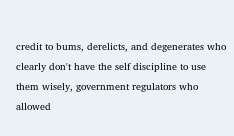credit to bums, derelicts, and degenerates who clearly don't have the self discipline to use them wisely, government regulators who allowed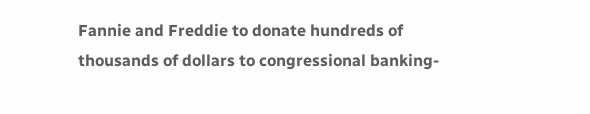Fannie and Freddie to donate hundreds of thousands of dollars to congressional banking-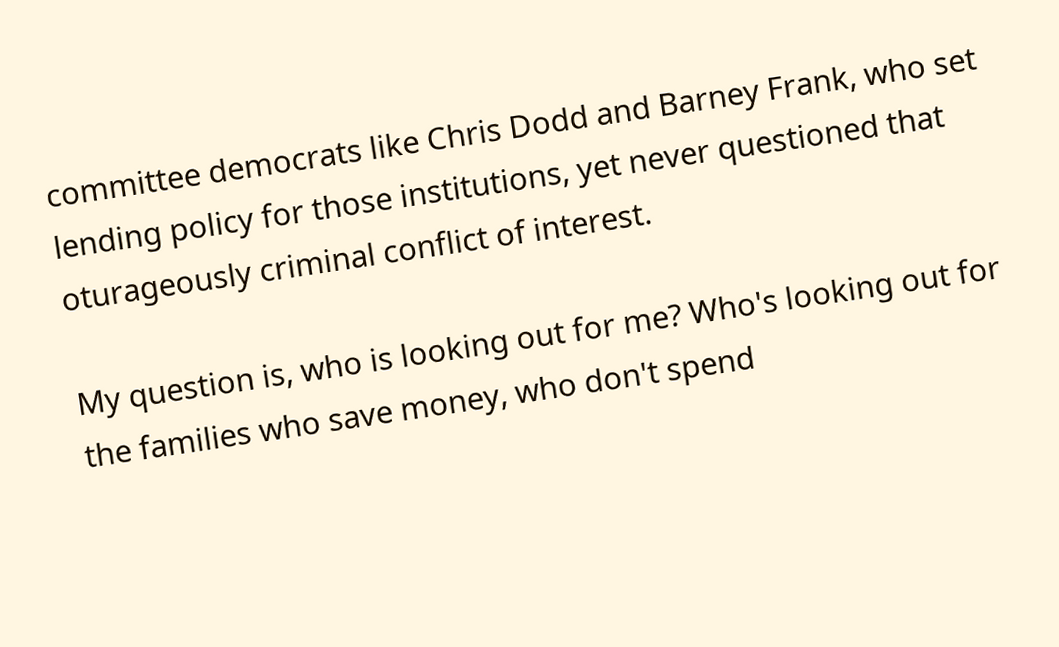committee democrats like Chris Dodd and Barney Frank, who set lending policy for those institutions, yet never questioned that oturageously criminal conflict of interest.

My question is, who is looking out for me? Who's looking out for the families who save money, who don't spend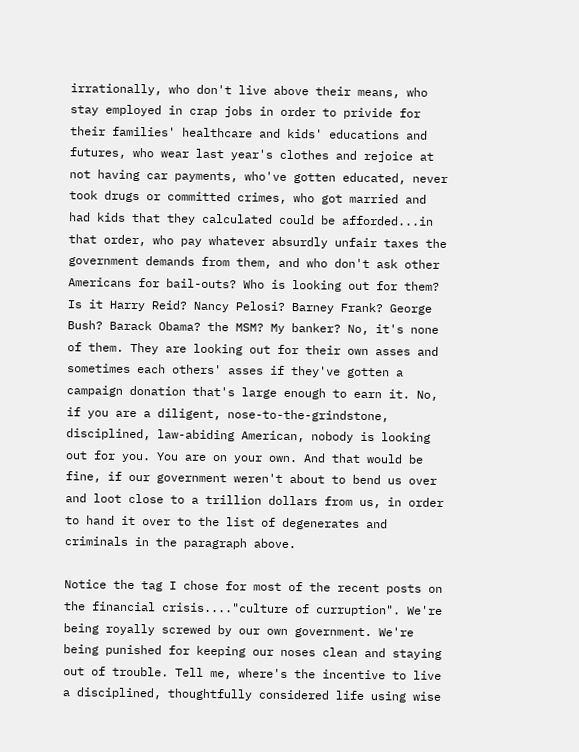irrationally, who don't live above their means, who stay employed in crap jobs in order to privide for their families' healthcare and kids' educations and futures, who wear last year's clothes and rejoice at not having car payments, who've gotten educated, never took drugs or committed crimes, who got married and had kids that they calculated could be afforded...in that order, who pay whatever absurdly unfair taxes the government demands from them, and who don't ask other Americans for bail-outs? Who is looking out for them? Is it Harry Reid? Nancy Pelosi? Barney Frank? George Bush? Barack Obama? the MSM? My banker? No, it's none of them. They are looking out for their own asses and sometimes each others' asses if they've gotten a campaign donation that's large enough to earn it. No, if you are a diligent, nose-to-the-grindstone, disciplined, law-abiding American, nobody is looking out for you. You are on your own. And that would be fine, if our government weren't about to bend us over and loot close to a trillion dollars from us, in order to hand it over to the list of degenerates and criminals in the paragraph above.

Notice the tag I chose for most of the recent posts on the financial crisis...."culture of curruption". We're being royally screwed by our own government. We're being punished for keeping our noses clean and staying out of trouble. Tell me, where's the incentive to live a disciplined, thoughtfully considered life using wise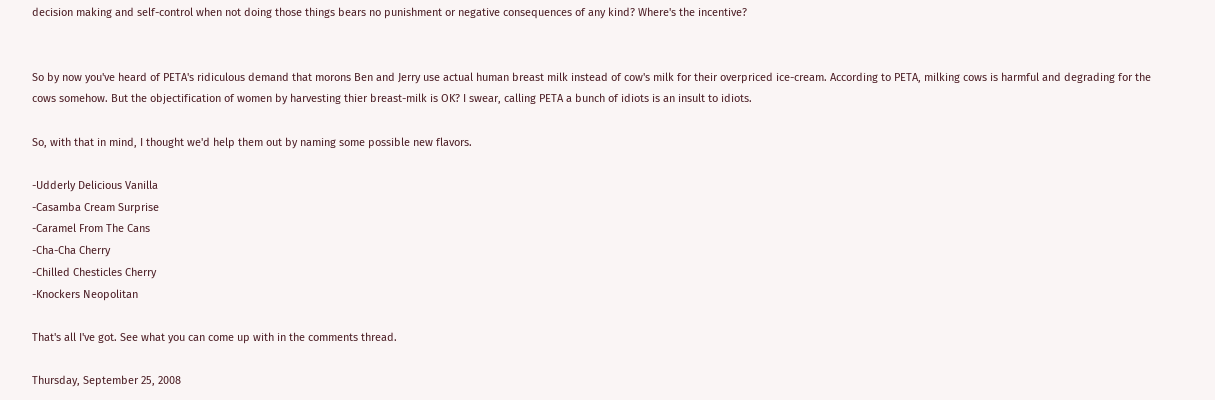decision making and self-control when not doing those things bears no punishment or negative consequences of any kind? Where's the incentive?


So by now you've heard of PETA's ridiculous demand that morons Ben and Jerry use actual human breast milk instead of cow's milk for their overpriced ice-cream. According to PETA, milking cows is harmful and degrading for the cows somehow. But the objectification of women by harvesting thier breast-milk is OK? I swear, calling PETA a bunch of idiots is an insult to idiots.

So, with that in mind, I thought we'd help them out by naming some possible new flavors.

-Udderly Delicious Vanilla
-Casamba Cream Surprise
-Caramel From The Cans
-Cha-Cha Cherry
-Chilled Chesticles Cherry
-Knockers Neopolitan

That's all I've got. See what you can come up with in the comments thread.

Thursday, September 25, 2008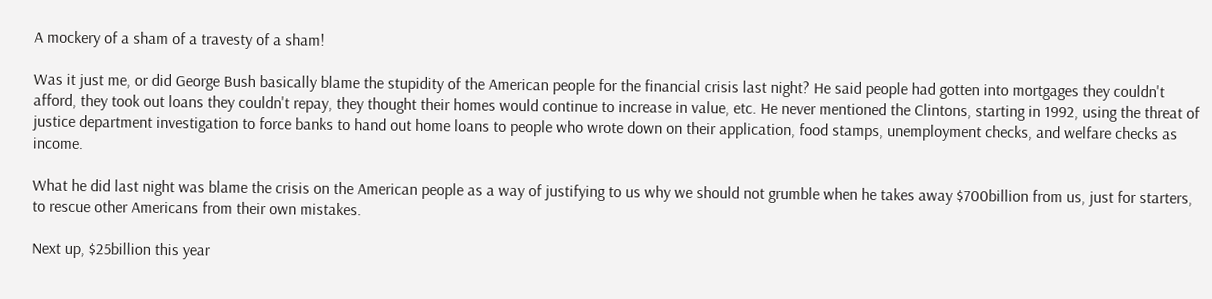A mockery of a sham of a travesty of a sham!

Was it just me, or did George Bush basically blame the stupidity of the American people for the financial crisis last night? He said people had gotten into mortgages they couldn't afford, they took out loans they couldn't repay, they thought their homes would continue to increase in value, etc. He never mentioned the Clintons, starting in 1992, using the threat of justice department investigation to force banks to hand out home loans to people who wrote down on their application, food stamps, unemployment checks, and welfare checks as income.

What he did last night was blame the crisis on the American people as a way of justifying to us why we should not grumble when he takes away $700billion from us, just for starters, to rescue other Americans from their own mistakes.

Next up, $25billion this year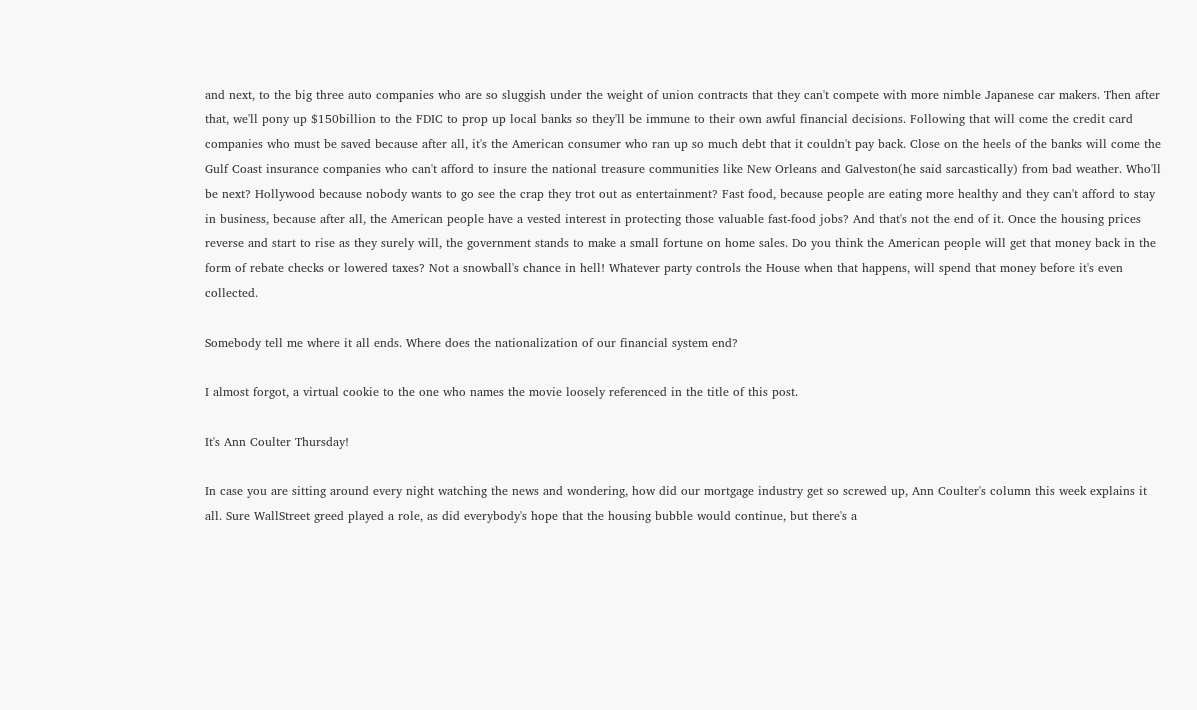and next, to the big three auto companies who are so sluggish under the weight of union contracts that they can't compete with more nimble Japanese car makers. Then after that, we'll pony up $150billion to the FDIC to prop up local banks so they'll be immune to their own awful financial decisions. Following that will come the credit card companies who must be saved because after all, it's the American consumer who ran up so much debt that it couldn't pay back. Close on the heels of the banks will come the Gulf Coast insurance companies who can't afford to insure the national treasure communities like New Orleans and Galveston(he said sarcastically) from bad weather. Who'll be next? Hollywood because nobody wants to go see the crap they trot out as entertainment? Fast food, because people are eating more healthy and they can't afford to stay in business, because after all, the American people have a vested interest in protecting those valuable fast-food jobs? And that's not the end of it. Once the housing prices reverse and start to rise as they surely will, the government stands to make a small fortune on home sales. Do you think the American people will get that money back in the form of rebate checks or lowered taxes? Not a snowball's chance in hell! Whatever party controls the House when that happens, will spend that money before it's even collected.

Somebody tell me where it all ends. Where does the nationalization of our financial system end?

I almost forgot, a virtual cookie to the one who names the movie loosely referenced in the title of this post.

It's Ann Coulter Thursday!

In case you are sitting around every night watching the news and wondering, how did our mortgage industry get so screwed up, Ann Coulter's column this week explains it all. Sure WallStreet greed played a role, as did everybody's hope that the housing bubble would continue, but there's a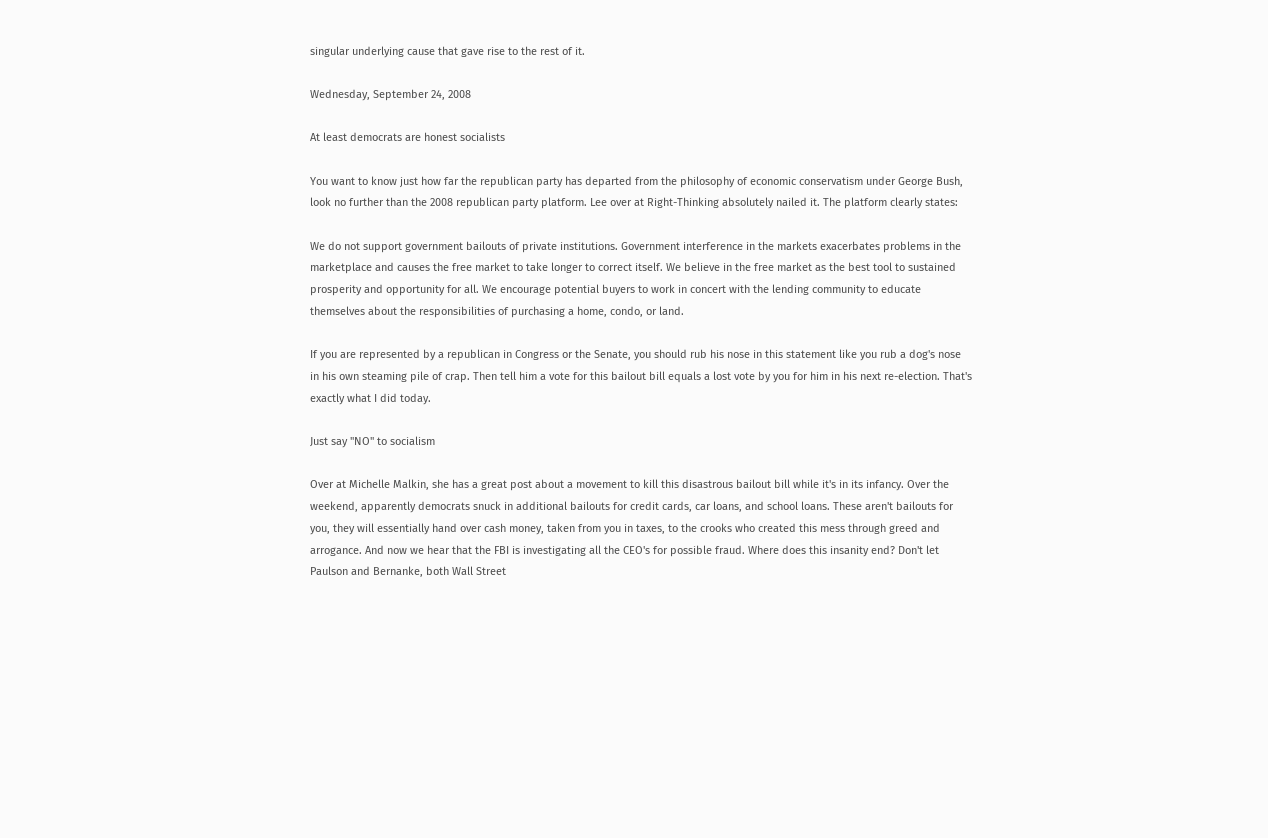singular underlying cause that gave rise to the rest of it.

Wednesday, September 24, 2008

At least democrats are honest socialists

You want to know just how far the republican party has departed from the philosophy of economic conservatism under George Bush, look no further than the 2008 republican party platform. Lee over at Right-Thinking absolutely nailed it. The platform clearly states:

We do not support government bailouts of private institutions. Government interference in the markets exacerbates problems in the marketplace and causes the free market to take longer to correct itself. We believe in the free market as the best tool to sustained prosperity and opportunity for all. We encourage potential buyers to work in concert with the lending community to educate themselves about the responsibilities of purchasing a home, condo, or land.

If you are represented by a republican in Congress or the Senate, you should rub his nose in this statement like you rub a dog's nose in his own steaming pile of crap. Then tell him a vote for this bailout bill equals a lost vote by you for him in his next re-election. That's exactly what I did today.

Just say "NO" to socialism

Over at Michelle Malkin, she has a great post about a movement to kill this disastrous bailout bill while it's in its infancy. Over the weekend, apparently democrats snuck in additional bailouts for credit cards, car loans, and school loans. These aren't bailouts for you, they will essentially hand over cash money, taken from you in taxes, to the crooks who created this mess through greed and arrogance. And now we hear that the FBI is investigating all the CEO's for possible fraud. Where does this insanity end? Don't let Paulson and Bernanke, both Wall Street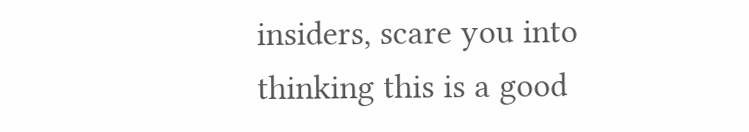insiders, scare you into thinking this is a good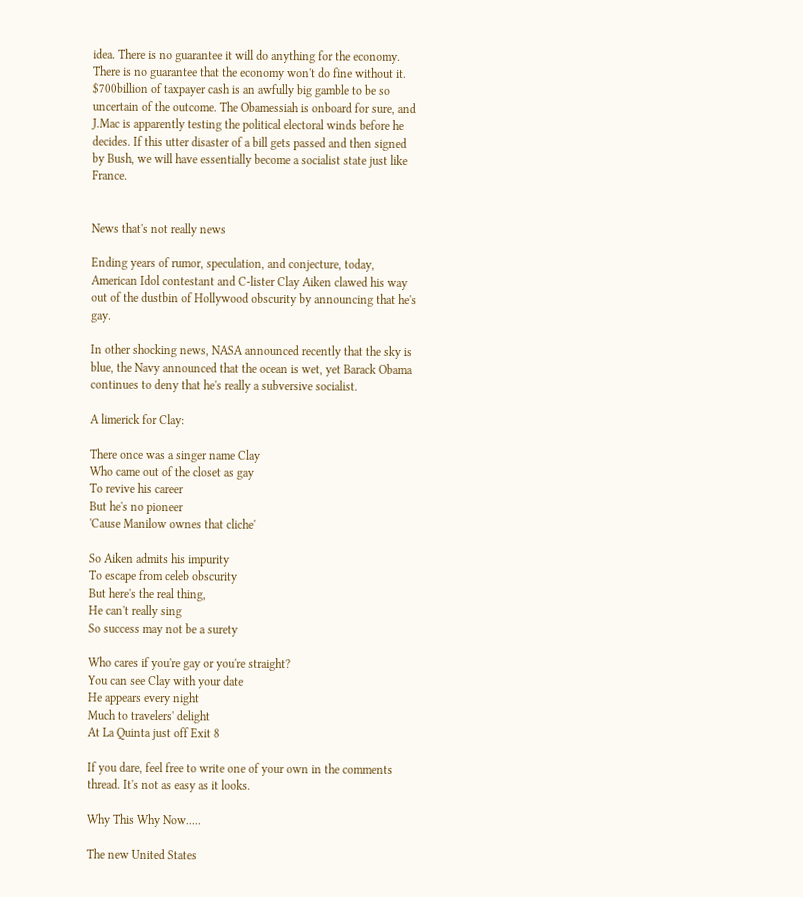idea. There is no guarantee it will do anything for the economy. There is no guarantee that the economy won't do fine without it. $700billion of taxpayer cash is an awfully big gamble to be so uncertain of the outcome. The Obamessiah is onboard for sure, and J.Mac is apparently testing the political electoral winds before he decides. If this utter disaster of a bill gets passed and then signed by Bush, we will have essentially become a socialist state just like France.


News that's not really news

Ending years of rumor, speculation, and conjecture, today, American Idol contestant and C-lister Clay Aiken clawed his way out of the dustbin of Hollywood obscurity by announcing that he's gay.

In other shocking news, NASA announced recently that the sky is blue, the Navy announced that the ocean is wet, yet Barack Obama continues to deny that he's really a subversive socialist.

A limerick for Clay:

There once was a singer name Clay
Who came out of the closet as gay
To revive his career
But he's no pioneer
'Cause Manilow ownes that cliche'

So Aiken admits his impurity
To escape from celeb obscurity
But here's the real thing,
He can't really sing
So success may not be a surety

Who cares if you're gay or you're straight?
You can see Clay with your date
He appears every night
Much to travelers' delight
At La Quinta just off Exit 8

If you dare, feel free to write one of your own in the comments thread. It's not as easy as it looks.

Why This Why Now.....

The new United States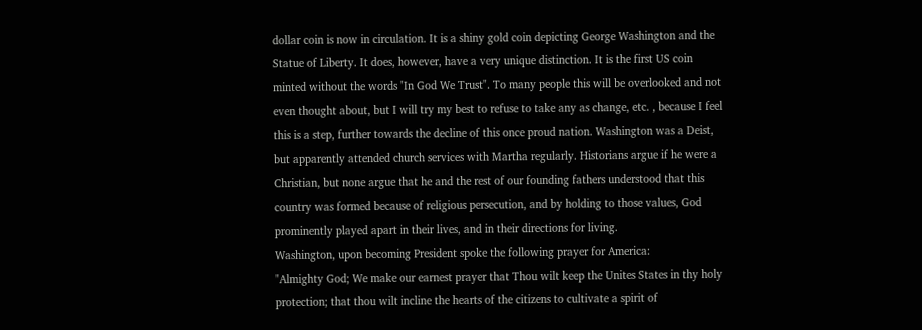dollar coin is now in circulation. It is a shiny gold coin depicting George Washington and the Statue of Liberty. It does, however, have a very unique distinction. It is the first US coin minted without the words "In God We Trust". To many people this will be overlooked and not even thought about, but I will try my best to refuse to take any as change, etc. , because I feel this is a step, further towards the decline of this once proud nation. Washington was a Deist, but apparently attended church services with Martha regularly. Historians argue if he were a Christian, but none argue that he and the rest of our founding fathers understood that this country was formed because of religious persecution, and by holding to those values, God prominently played apart in their lives, and in their directions for living.
Washington, upon becoming President spoke the following prayer for America:
"Almighty God; We make our earnest prayer that Thou wilt keep the Unites States in thy holy protection; that thou wilt incline the hearts of the citizens to cultivate a spirit of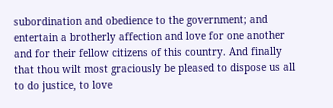subordination and obedience to the government; and entertain a brotherly affection and love for one another and for their fellow citizens of this country. And finally that thou wilt most graciously be pleased to dispose us all to do justice, to love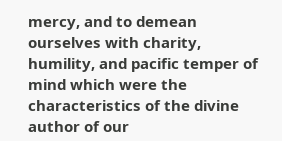mercy, and to demean ourselves with charity, humility, and pacific temper of mind which were the characteristics of the divine author of our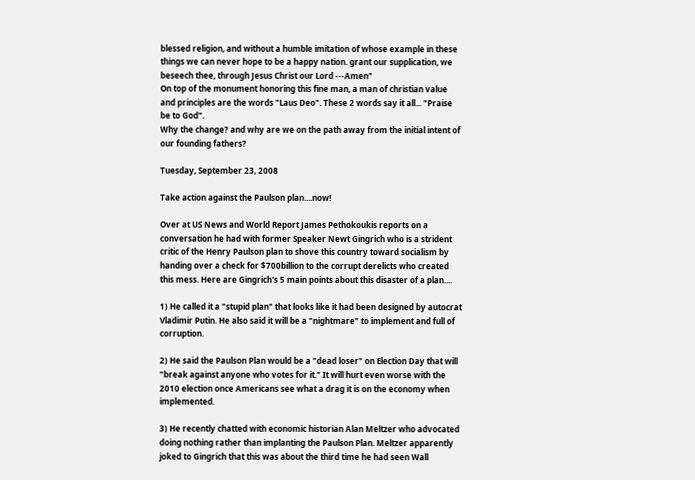blessed religion, and without a humble imitation of whose example in these things we can never hope to be a happy nation. grant our supplication, we beseech thee, through Jesus Christ our Lord ---Amen"
On top of the monument honoring this fine man, a man of christian value and principles are the words "Laus Deo". These 2 words say it all... "Praise be to God".
Why the change? and why are we on the path away from the initial intent of our founding fathers?

Tuesday, September 23, 2008

Take action against the Paulson plan....now!

Over at US News and World Report James Pethokoukis reports on a conversation he had with former Speaker Newt Gingrich who is a strident critic of the Henry Paulson plan to shove this country toward socialism by handing over a check for $700billion to the corrupt derelicts who created this mess. Here are Gingrich's 5 main points about this disaster of a plan....

1) He called it a "stupid plan" that looks like it had been designed by autocrat Vladimir Putin. He also said it will be a "nightmare" to implement and full of corruption.

2) He said the Paulson Plan would be a "dead loser" on Election Day that will "break against anyone who votes for it." It will hurt even worse with the 2010 election once Americans see what a drag it is on the economy when implemented.

3) He recently chatted with economic historian Alan Meltzer who advocated doing nothing rather than implanting the Paulson Plan. Meltzer apparently joked to Gingrich that this was about the third time he had seen Wall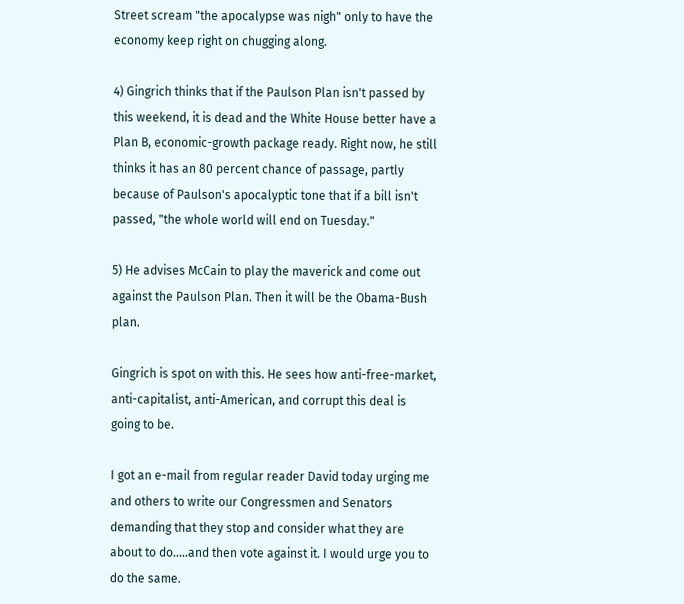Street scream "the apocalypse was nigh" only to have the economy keep right on chugging along.

4) Gingrich thinks that if the Paulson Plan isn't passed by this weekend, it is dead and the White House better have a Plan B, economic-growth package ready. Right now, he still thinks it has an 80 percent chance of passage, partly because of Paulson's apocalyptic tone that if a bill isn't passed, "the whole world will end on Tuesday."

5) He advises McCain to play the maverick and come out against the Paulson Plan. Then it will be the Obama-Bush plan.

Gingrich is spot on with this. He sees how anti-free-market, anti-capitalist, anti-American, and corrupt this deal is going to be.

I got an e-mail from regular reader David today urging me and others to write our Congressmen and Senators demanding that they stop and consider what they are about to do.....and then vote against it. I would urge you to do the same.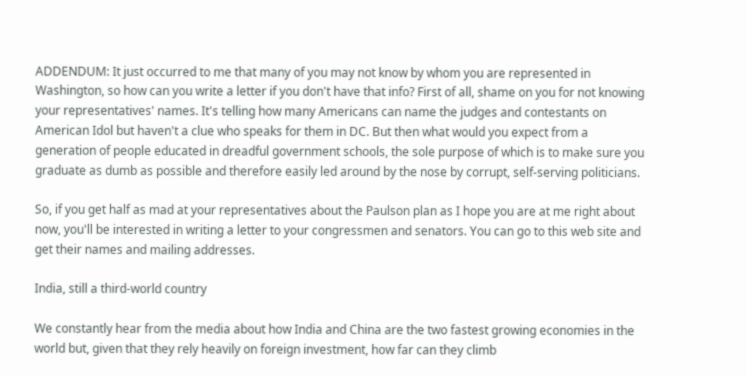ADDENDUM: It just occurred to me that many of you may not know by whom you are represented in Washington, so how can you write a letter if you don't have that info? First of all, shame on you for not knowing your representatives' names. It's telling how many Americans can name the judges and contestants on American Idol but haven't a clue who speaks for them in DC. But then what would you expect from a generation of people educated in dreadful government schools, the sole purpose of which is to make sure you graduate as dumb as possible and therefore easily led around by the nose by corrupt, self-serving politicians.

So, if you get half as mad at your representatives about the Paulson plan as I hope you are at me right about now, you'll be interested in writing a letter to your congressmen and senators. You can go to this web site and get their names and mailing addresses.

India, still a third-world country

We constantly hear from the media about how India and China are the two fastest growing economies in the world but, given that they rely heavily on foreign investment, how far can they climb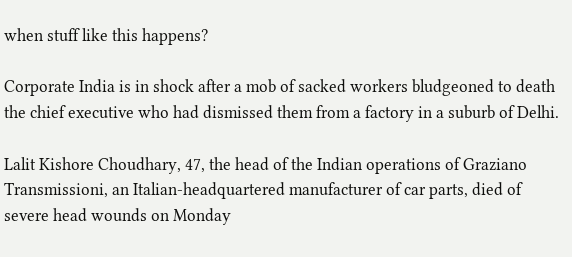when stuff like this happens?

Corporate India is in shock after a mob of sacked workers bludgeoned to death the chief executive who had dismissed them from a factory in a suburb of Delhi.

Lalit Kishore Choudhary, 47, the head of the Indian operations of Graziano Transmissioni, an Italian-headquartered manufacturer of car parts, died of severe head wounds on Monday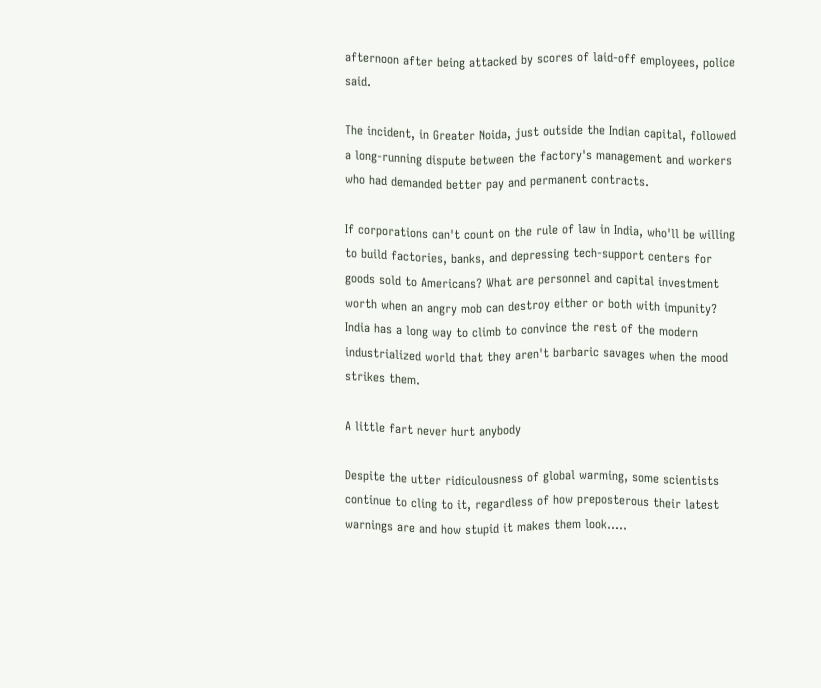afternoon after being attacked by scores of laid-off employees, police said.

The incident, in Greater Noida, just outside the Indian capital, followed a long-running dispute between the factory's management and workers who had demanded better pay and permanent contracts.

If corporations can't count on the rule of law in India, who'll be willing to build factories, banks, and depressing tech-support centers for goods sold to Americans? What are personnel and capital investment worth when an angry mob can destroy either or both with impunity? India has a long way to climb to convince the rest of the modern industrialized world that they aren't barbaric savages when the mood strikes them.

A little fart never hurt anybody

Despite the utter ridiculousness of global warming, some scientists continue to cling to it, regardless of how preposterous their latest warnings are and how stupid it makes them look.....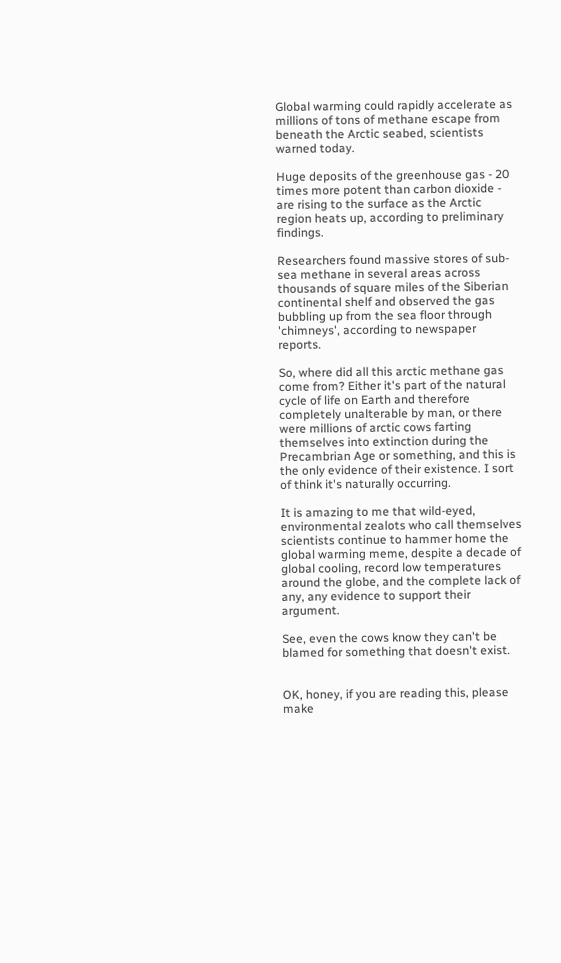Global warming could rapidly accelerate as millions of tons of methane escape from beneath the Arctic seabed, scientists warned today.

Huge deposits of the greenhouse gas - 20 times more potent than carbon dioxide - are rising to the surface as the Arctic region heats up, according to preliminary findings.

Researchers found massive stores of sub-sea methane in several areas across thousands of square miles of the Siberian continental shelf and observed the gas bubbling up from the sea floor through 'chimneys', according to newspaper reports.

So, where did all this arctic methane gas come from? Either it's part of the natural cycle of life on Earth and therefore completely unalterable by man, or there were millions of arctic cows farting themselves into extinction during the Precambrian Age or something, and this is the only evidence of their existence. I sort of think it's naturally occurring.

It is amazing to me that wild-eyed, environmental zealots who call themselves scientists continue to hammer home the global warming meme, despite a decade of global cooling, record low temperatures around the globe, and the complete lack of any, any evidence to support their argument.

See, even the cows know they can't be blamed for something that doesn't exist.


OK, honey, if you are reading this, please make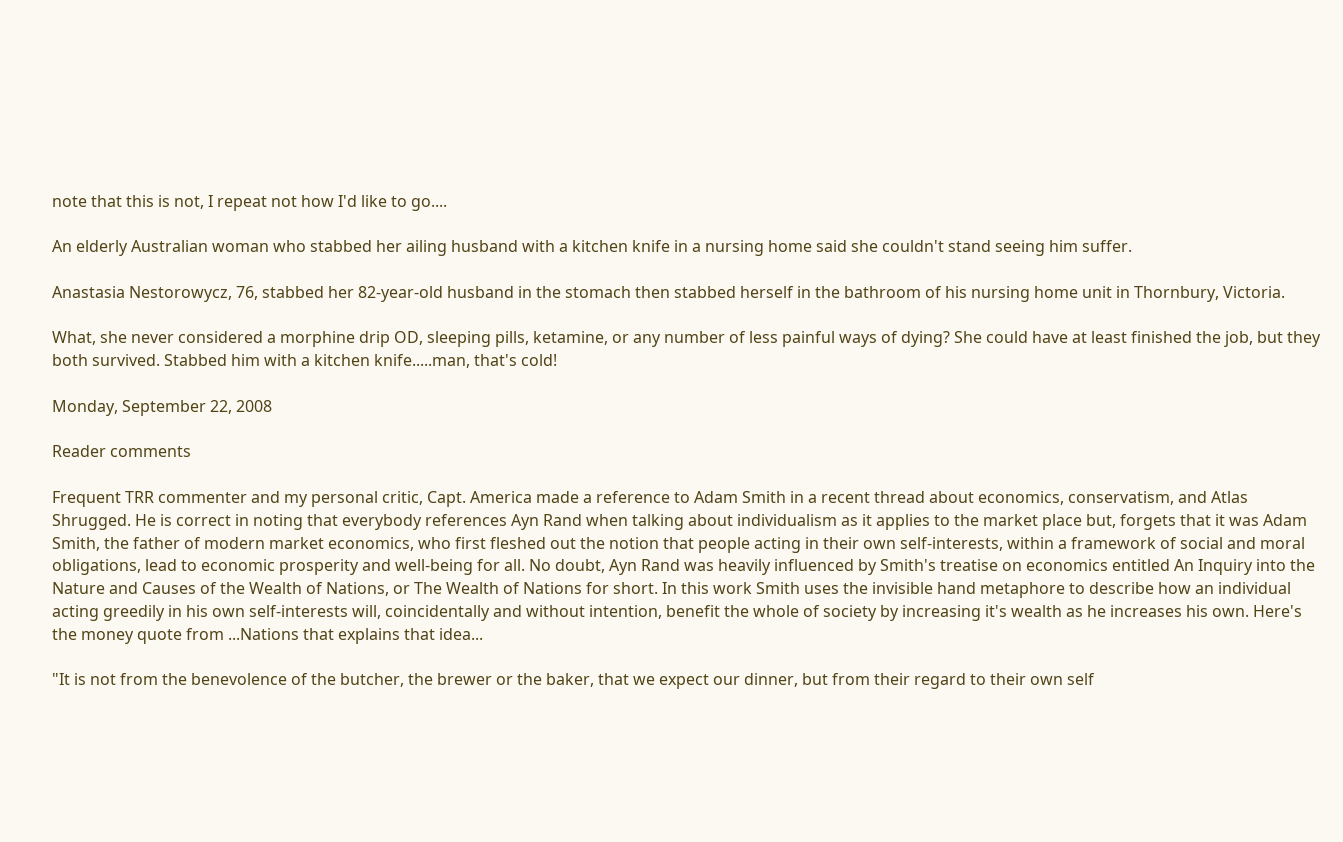note that this is not, I repeat not how I'd like to go....

An elderly Australian woman who stabbed her ailing husband with a kitchen knife in a nursing home said she couldn't stand seeing him suffer.

Anastasia Nestorowycz, 76, stabbed her 82-year-old husband in the stomach then stabbed herself in the bathroom of his nursing home unit in Thornbury, Victoria.

What, she never considered a morphine drip OD, sleeping pills, ketamine, or any number of less painful ways of dying? She could have at least finished the job, but they both survived. Stabbed him with a kitchen knife.....man, that's cold!

Monday, September 22, 2008

Reader comments

Frequent TRR commenter and my personal critic, Capt. America made a reference to Adam Smith in a recent thread about economics, conservatism, and Atlas Shrugged. He is correct in noting that everybody references Ayn Rand when talking about individualism as it applies to the market place but, forgets that it was Adam Smith, the father of modern market economics, who first fleshed out the notion that people acting in their own self-interests, within a framework of social and moral obligations, lead to economic prosperity and well-being for all. No doubt, Ayn Rand was heavily influenced by Smith's treatise on economics entitled An Inquiry into the Nature and Causes of the Wealth of Nations, or The Wealth of Nations for short. In this work Smith uses the invisible hand metaphore to describe how an individual acting greedily in his own self-interests will, coincidentally and without intention, benefit the whole of society by increasing it's wealth as he increases his own. Here's the money quote from ...Nations that explains that idea...

"It is not from the benevolence of the butcher, the brewer or the baker, that we expect our dinner, but from their regard to their own self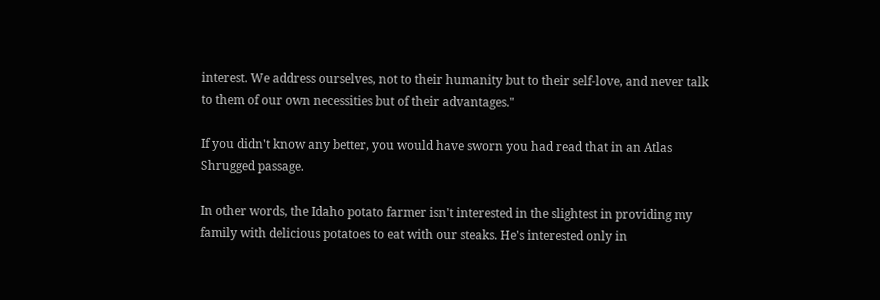interest. We address ourselves, not to their humanity but to their self-love, and never talk to them of our own necessities but of their advantages."

If you didn't know any better, you would have sworn you had read that in an Atlas Shrugged passage.

In other words, the Idaho potato farmer isn't interested in the slightest in providing my family with delicious potatoes to eat with our steaks. He's interested only in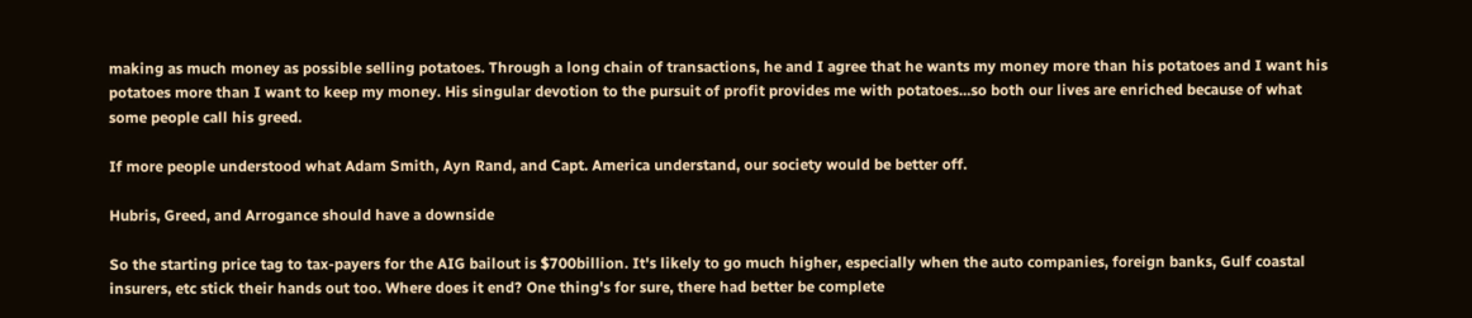making as much money as possible selling potatoes. Through a long chain of transactions, he and I agree that he wants my money more than his potatoes and I want his potatoes more than I want to keep my money. His singular devotion to the pursuit of profit provides me with potatoes...so both our lives are enriched because of what some people call his greed.

If more people understood what Adam Smith, Ayn Rand, and Capt. America understand, our society would be better off.

Hubris, Greed, and Arrogance should have a downside

So the starting price tag to tax-payers for the AIG bailout is $700billion. It's likely to go much higher, especially when the auto companies, foreign banks, Gulf coastal insurers, etc stick their hands out too. Where does it end? One thing's for sure, there had better be complete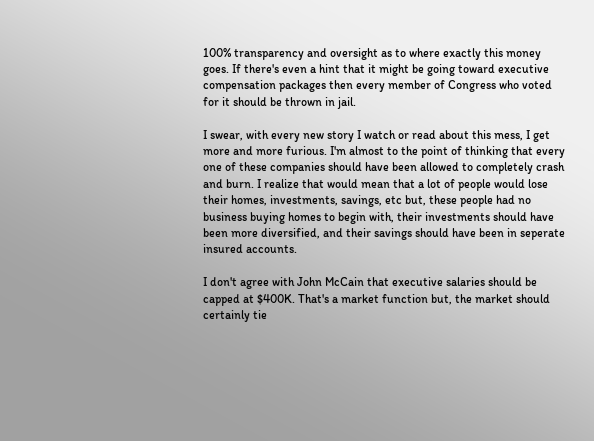100% transparency and oversight as to where exactly this money goes. If there's even a hint that it might be going toward executive compensation packages then every member of Congress who voted for it should be thrown in jail.

I swear, with every new story I watch or read about this mess, I get more and more furious. I'm almost to the point of thinking that every one of these companies should have been allowed to completely crash and burn. I realize that would mean that a lot of people would lose their homes, investments, savings, etc but, these people had no business buying homes to begin with, their investments should have been more diversified, and their savings should have been in seperate insured accounts.

I don't agree with John McCain that executive salaries should be capped at $400K. That's a market function but, the market should certainly tie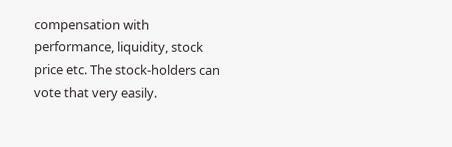compensation with performance, liquidity, stock price etc. The stock-holders can vote that very easily.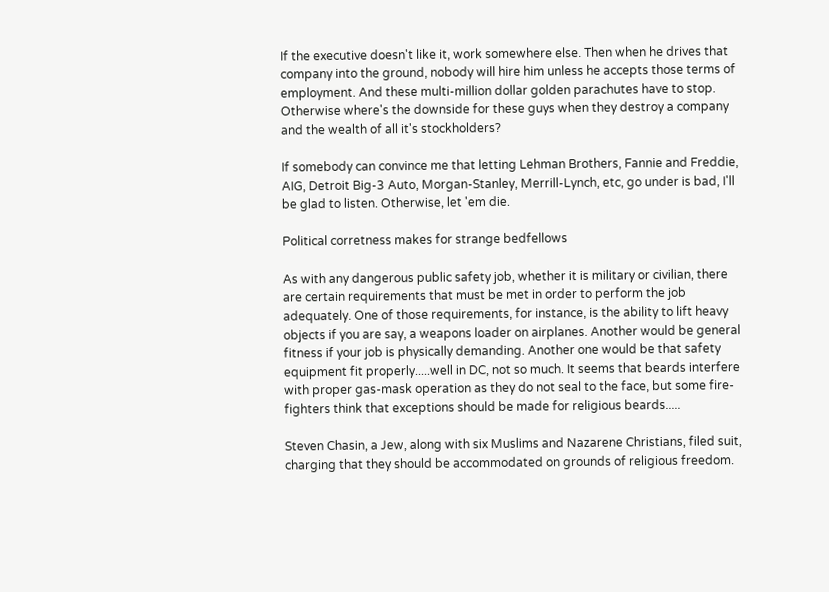If the executive doesn't like it, work somewhere else. Then when he drives that company into the ground, nobody will hire him unless he accepts those terms of employment. And these multi-million dollar golden parachutes have to stop. Otherwise where's the downside for these guys when they destroy a company and the wealth of all it's stockholders?

If somebody can convince me that letting Lehman Brothers, Fannie and Freddie, AIG, Detroit Big-3 Auto, Morgan-Stanley, Merrill-Lynch, etc, go under is bad, I'll be glad to listen. Otherwise, let 'em die.

Political corretness makes for strange bedfellows

As with any dangerous public safety job, whether it is military or civilian, there are certain requirements that must be met in order to perform the job adequately. One of those requirements, for instance, is the ability to lift heavy objects if you are say, a weapons loader on airplanes. Another would be general fitness if your job is physically demanding. Another one would be that safety equipment fit properly.....well in DC, not so much. It seems that beards interfere with proper gas-mask operation as they do not seal to the face, but some fire-fighters think that exceptions should be made for religious beards.....

Steven Chasin, a Jew, along with six Muslims and Nazarene Christians, filed suit, charging that they should be accommodated on grounds of religious freedom.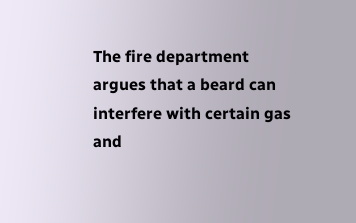The fire department argues that a beard can interfere with certain gas and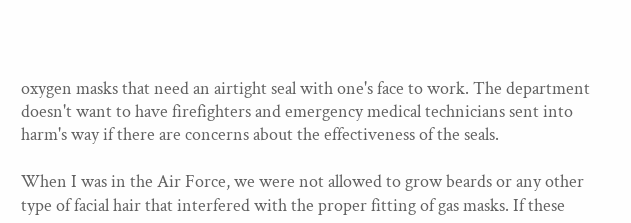oxygen masks that need an airtight seal with one's face to work. The department doesn't want to have firefighters and emergency medical technicians sent into harm's way if there are concerns about the effectiveness of the seals.

When I was in the Air Force, we were not allowed to grow beards or any other type of facial hair that interfered with the proper fitting of gas masks. If these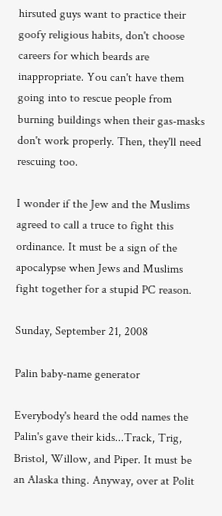hirsuted guys want to practice their goofy religious habits, don't choose careers for which beards are inappropriate. You can't have them going into to rescue people from burning buildings when their gas-masks don't work properly. Then, they'll need rescuing too.

I wonder if the Jew and the Muslims agreed to call a truce to fight this ordinance. It must be a sign of the apocalypse when Jews and Muslims fight together for a stupid PC reason.

Sunday, September 21, 2008

Palin baby-name generator

Everybody's heard the odd names the Palin's gave their kids...Track, Trig, Bristol, Willow, and Piper. It must be an Alaska thing. Anyway, over at Polit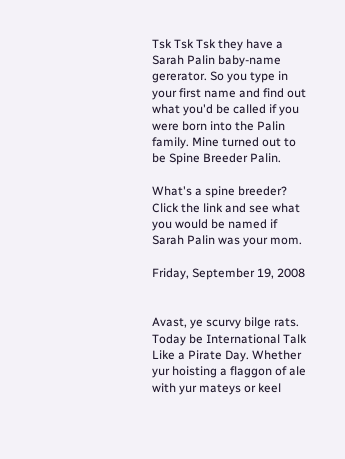Tsk Tsk Tsk they have a Sarah Palin baby-name gererator. So you type in your first name and find out what you'd be called if you were born into the Palin family. Mine turned out to be Spine Breeder Palin.

What's a spine breeder? Click the link and see what you would be named if Sarah Palin was your mom.

Friday, September 19, 2008


Avast, ye scurvy bilge rats. Today be International Talk Like a Pirate Day. Whether yur hoisting a flaggon of ale with yur mateys or keel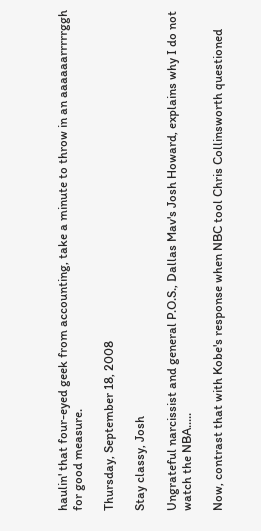haulin' that four-eyed geek from accounting, take a minute to throw in an aaaaaarrrrrggh for good measure.

Thursday, September 18, 2008

Stay classy, Josh

Ungrateful narcissist and general P.O.S., Dallas Mav's Josh Howard, explains why I do not watch the NBA.....

Now, contrast that with Kobe's response when NBC tool Chris Collinsworth questioned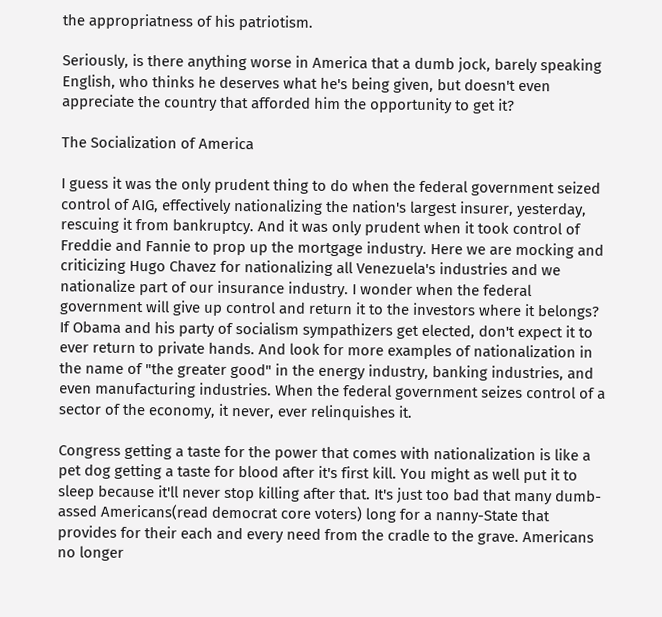the appropriatness of his patriotism.

Seriously, is there anything worse in America that a dumb jock, barely speaking English, who thinks he deserves what he's being given, but doesn't even appreciate the country that afforded him the opportunity to get it?

The Socialization of America

I guess it was the only prudent thing to do when the federal government seized control of AIG, effectively nationalizing the nation's largest insurer, yesterday, rescuing it from bankruptcy. And it was only prudent when it took control of Freddie and Fannie to prop up the mortgage industry. Here we are mocking and criticizing Hugo Chavez for nationalizing all Venezuela's industries and we nationalize part of our insurance industry. I wonder when the federal government will give up control and return it to the investors where it belongs? If Obama and his party of socialism sympathizers get elected, don't expect it to ever return to private hands. And look for more examples of nationalization in the name of "the greater good" in the energy industry, banking industries, and even manufacturing industries. When the federal government seizes control of a sector of the economy, it never, ever relinquishes it.

Congress getting a taste for the power that comes with nationalization is like a pet dog getting a taste for blood after it's first kill. You might as well put it to sleep because it'll never stop killing after that. It's just too bad that many dumb-assed Americans(read democrat core voters) long for a nanny-State that provides for their each and every need from the cradle to the grave. Americans no longer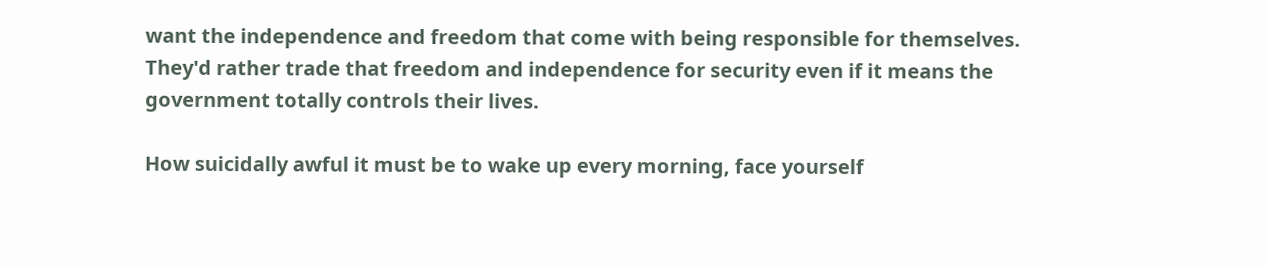want the independence and freedom that come with being responsible for themselves. They'd rather trade that freedom and independence for security even if it means the government totally controls their lives.

How suicidally awful it must be to wake up every morning, face yourself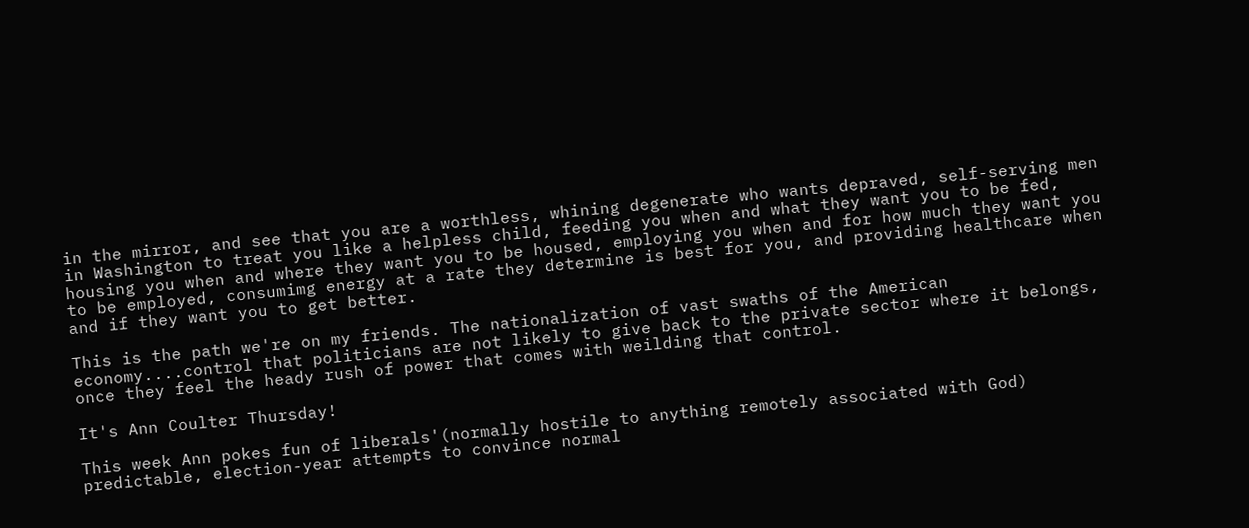in the mirror, and see that you are a worthless, whining degenerate who wants depraved, self-serving men in Washington to treat you like a helpless child, feeding you when and what they want you to be fed, housing you when and where they want you to be housed, employing you when and for how much they want you to be employed, consumimg energy at a rate they determine is best for you, and providing healthcare when and if they want you to get better.

This is the path we're on my friends. The nationalization of vast swaths of the American economy....control that politicians are not likely to give back to the private sector where it belongs, once they feel the heady rush of power that comes with weilding that control.

It's Ann Coulter Thursday!

This week Ann pokes fun of liberals'(normally hostile to anything remotely associated with God) predictable, election-year attempts to convince normal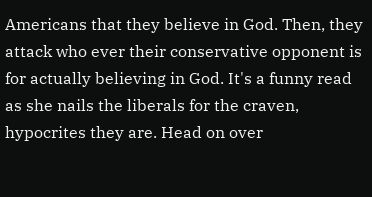Americans that they believe in God. Then, they attack who ever their conservative opponent is for actually believing in God. It's a funny read as she nails the liberals for the craven, hypocrites they are. Head on over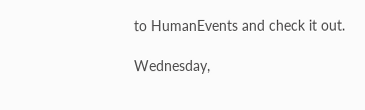to HumanEvents and check it out.

Wednesday,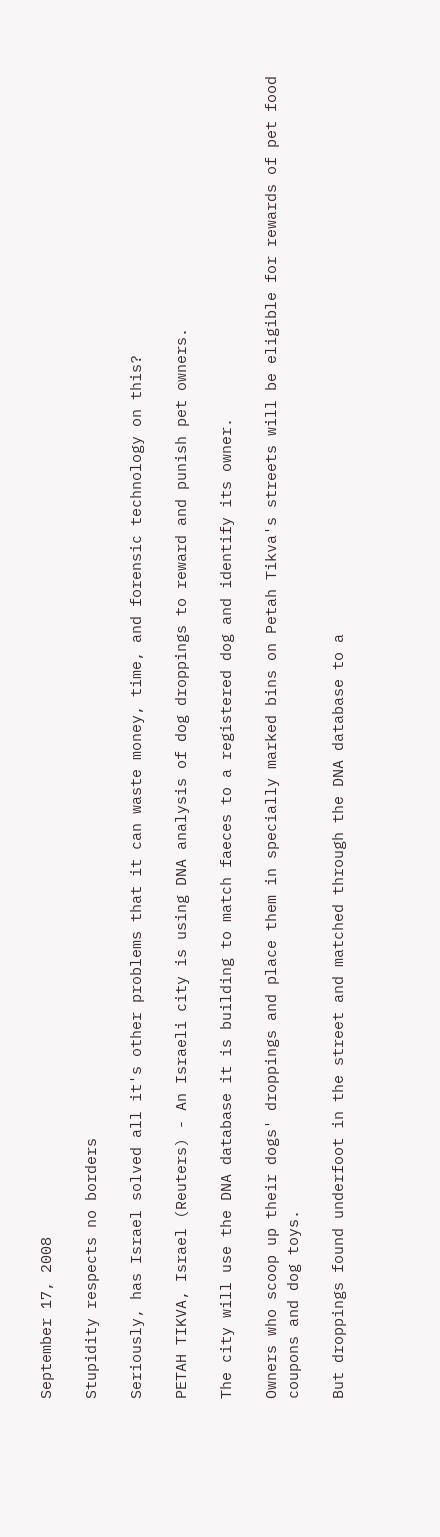September 17, 2008

Stupidity respects no borders

Seriously, has Israel solved all it's other problems that it can waste money, time, and forensic technology on this?

PETAH TIKVA, Israel (Reuters) - An Israeli city is using DNA analysis of dog droppings to reward and punish pet owners.

The city will use the DNA database it is building to match faeces to a registered dog and identify its owner.

Owners who scoop up their dogs' droppings and place them in specially marked bins on Petah Tikva's streets will be eligible for rewards of pet food coupons and dog toys.

But droppings found underfoot in the street and matched through the DNA database to a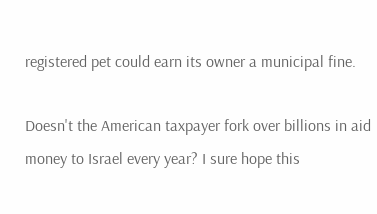registered pet could earn its owner a municipal fine.

Doesn't the American taxpayer fork over billions in aid money to Israel every year? I sure hope this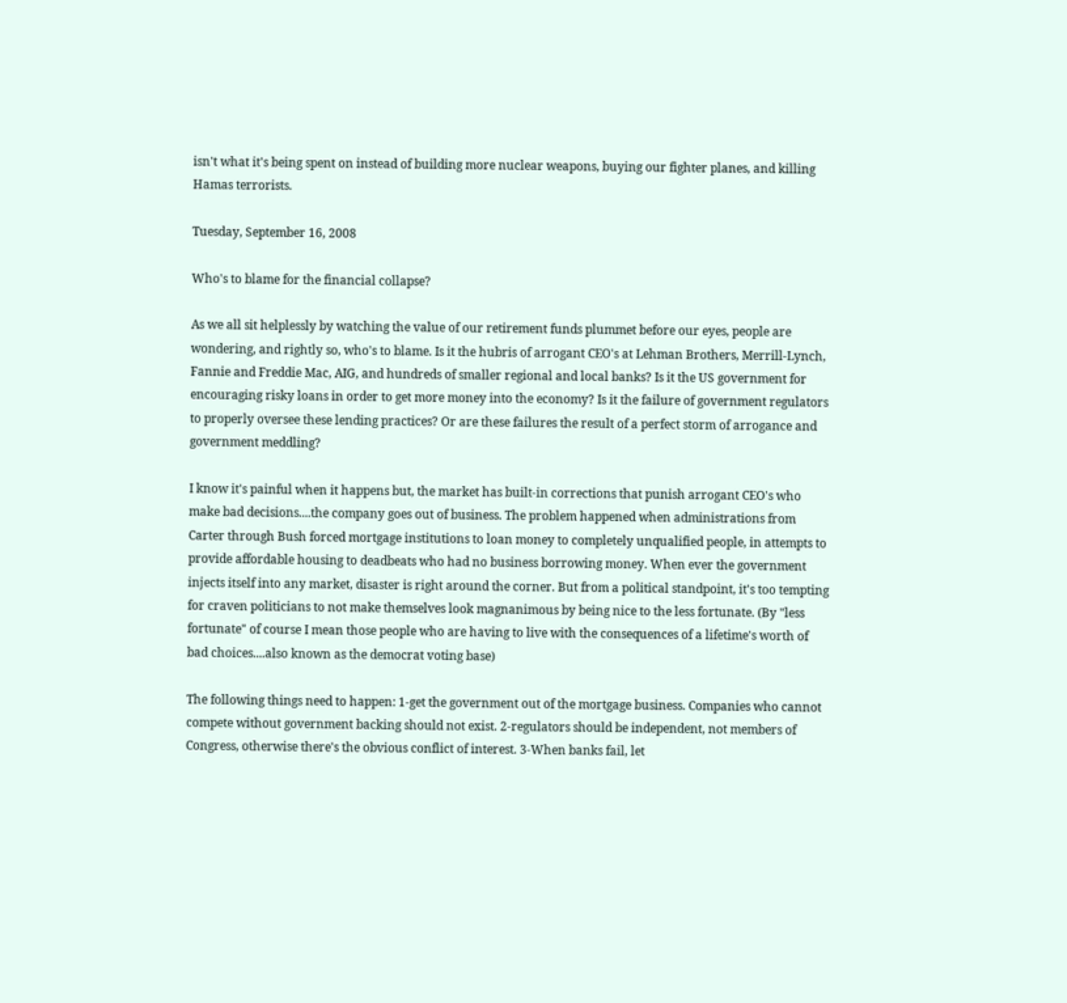isn't what it's being spent on instead of building more nuclear weapons, buying our fighter planes, and killing Hamas terrorists.

Tuesday, September 16, 2008

Who's to blame for the financial collapse?

As we all sit helplessly by watching the value of our retirement funds plummet before our eyes, people are wondering, and rightly so, who's to blame. Is it the hubris of arrogant CEO's at Lehman Brothers, Merrill-Lynch, Fannie and Freddie Mac, AIG, and hundreds of smaller regional and local banks? Is it the US government for encouraging risky loans in order to get more money into the economy? Is it the failure of government regulators to properly oversee these lending practices? Or are these failures the result of a perfect storm of arrogance and government meddling?

I know it's painful when it happens but, the market has built-in corrections that punish arrogant CEO's who make bad decisions....the company goes out of business. The problem happened when administrations from Carter through Bush forced mortgage institutions to loan money to completely unqualified people, in attempts to provide affordable housing to deadbeats who had no business borrowing money. When ever the government injects itself into any market, disaster is right around the corner. But from a political standpoint, it's too tempting for craven politicians to not make themselves look magnanimous by being nice to the less fortunate. (By "less fortunate" of course I mean those people who are having to live with the consequences of a lifetime's worth of bad choices....also known as the democrat voting base)

The following things need to happen: 1-get the government out of the mortgage business. Companies who cannot compete without government backing should not exist. 2-regulators should be independent, not members of Congress, otherwise there's the obvious conflict of interest. 3-When banks fail, let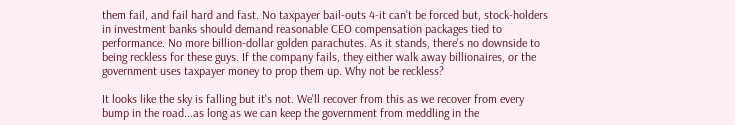them fail, and fail hard and fast. No taxpayer bail-outs 4-it can't be forced but, stock-holders in investment banks should demand reasonable CEO compensation packages tied to performance. No more billion-dollar golden parachutes. As it stands, there's no downside to being reckless for these guys. If the company fails, they either walk away billionaires, or the government uses taxpayer money to prop them up. Why not be reckless?

It looks like the sky is falling but it's not. We'll recover from this as we recover from every bump in the road...as long as we can keep the government from meddling in the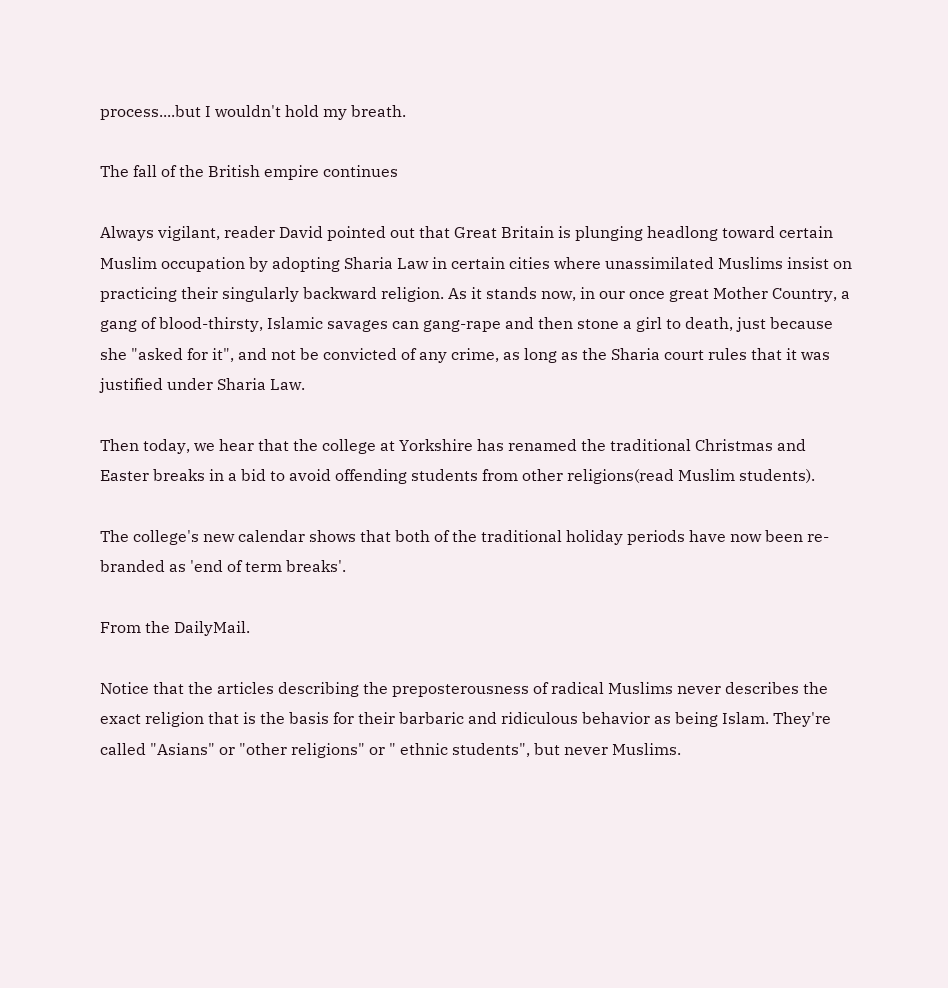process....but I wouldn't hold my breath.

The fall of the British empire continues

Always vigilant, reader David pointed out that Great Britain is plunging headlong toward certain Muslim occupation by adopting Sharia Law in certain cities where unassimilated Muslims insist on practicing their singularly backward religion. As it stands now, in our once great Mother Country, a gang of blood-thirsty, Islamic savages can gang-rape and then stone a girl to death, just because she "asked for it", and not be convicted of any crime, as long as the Sharia court rules that it was justified under Sharia Law.

Then today, we hear that the college at Yorkshire has renamed the traditional Christmas and Easter breaks in a bid to avoid offending students from other religions(read Muslim students).

The college's new calendar shows that both of the traditional holiday periods have now been re-branded as 'end of term breaks'.

From the DailyMail.

Notice that the articles describing the preposterousness of radical Muslims never describes the exact religion that is the basis for their barbaric and ridiculous behavior as being Islam. They're called "Asians" or "other religions" or " ethnic students", but never Muslims.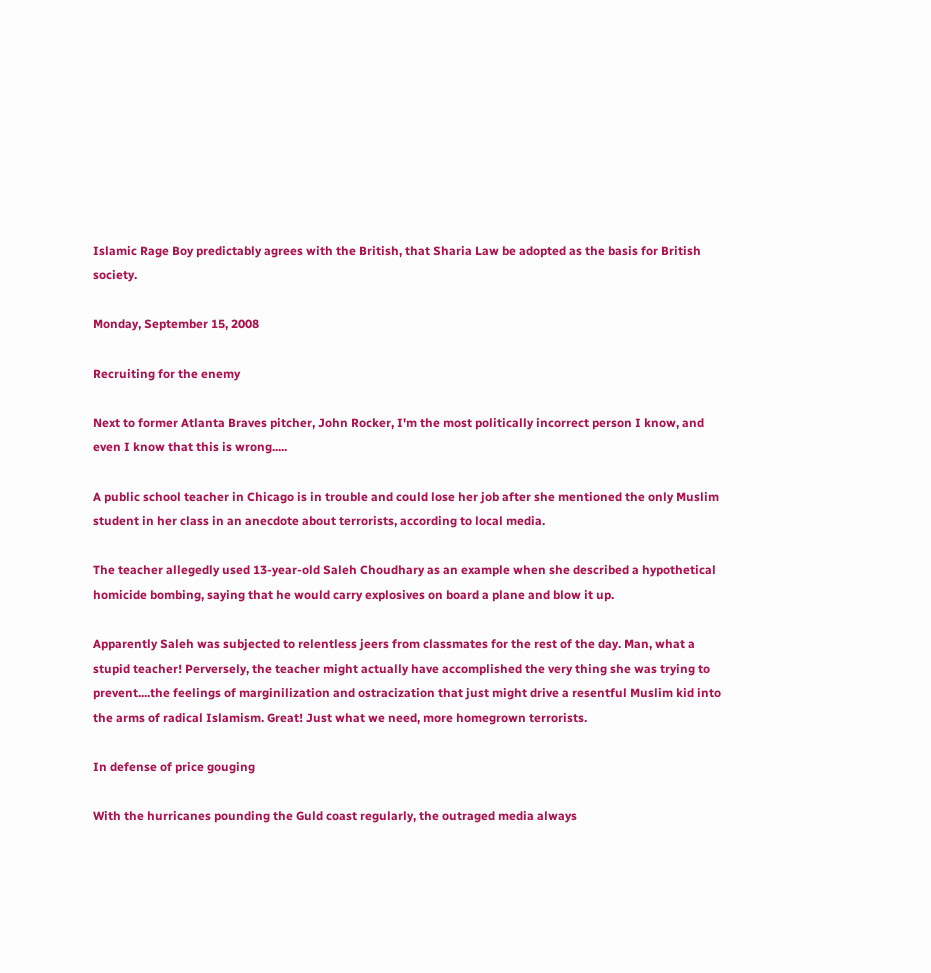Islamic Rage Boy predictably agrees with the British, that Sharia Law be adopted as the basis for British society.

Monday, September 15, 2008

Recruiting for the enemy

Next to former Atlanta Braves pitcher, John Rocker, I'm the most politically incorrect person I know, and even I know that this is wrong.....

A public school teacher in Chicago is in trouble and could lose her job after she mentioned the only Muslim student in her class in an anecdote about terrorists, according to local media.

The teacher allegedly used 13-year-old Saleh Choudhary as an example when she described a hypothetical homicide bombing, saying that he would carry explosives on board a plane and blow it up.

Apparently Saleh was subjected to relentless jeers from classmates for the rest of the day. Man, what a stupid teacher! Perversely, the teacher might actually have accomplished the very thing she was trying to prevent....the feelings of marginilization and ostracization that just might drive a resentful Muslim kid into the arms of radical Islamism. Great! Just what we need, more homegrown terrorists.

In defense of price gouging

With the hurricanes pounding the Guld coast regularly, the outraged media always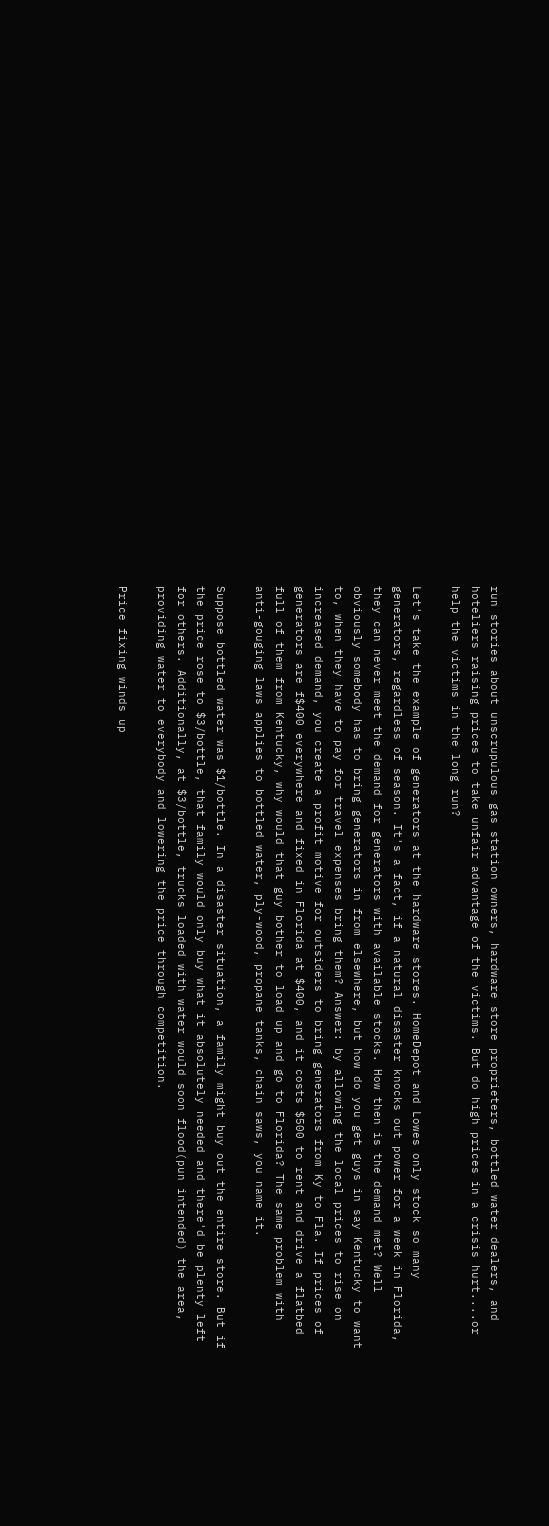run stories about unscrupulous gas station owners, hardware store proprieters, bottled water dealers, and hoteliers raising prices to take unfair advantage of the victims. But do high prices in a crisis hurt....or help the victims in the long run?

Let's take the example of generators at the hardware stores. HomeDepot and Lowes only stock so many generators, regardless of season. It's a fact, if a natural disaster knocks out power for a week in Florida, they can never meet the demand for generators with available stocks. How then is the demand met? Well obviously somebody has to bring generators in from elsewhere, but how do you get guys in say Kentucky to want to, when they have to pay for travel expenses bring them? Answer: by allowing the local prices to rise on increased demand, you create a profit motive for outsiders to bring generators from Ky to Fla. If prices of generators are f$400 everywhere and fixed in Florida at $400, and it costs $500 to rent and drive a flatbed full of them from Kentucky, why would that guy bother to load up and go to Florida? The same problem with anti-gouging laws applies to bottled water, ply-wood, propane tanks, chain saws, you name it.

Suppose bottled water was $1/bottle. In a disaster situation, a family might buy out the entire store. But if the price rose to $3/bottle, that family would only buy what it absolutely needed and there'd be plenty left for others. Additionally, at $3/bottle, trucks loaded with water would soon flood(pun intended) the area, providing water to everybody and lowering the price through competition.

Price fixing winds up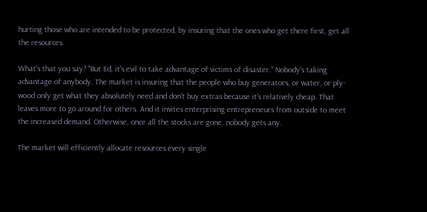hurting those who are intended to be protected, by insuring that the ones who get there first, get all the resources.

What's that you say? "But Ed, it's evil to take advantage of victims of disaster." Nobody's taking advantage of anybody. The market is insuring that the people who buy generators, or water, or ply-wood only get what they absolutely need and don't buy extras because it's relatively cheap. That leaves more to go around for others. And it invites enterprising entrepreneurs from outside to meet the increased demand. Otherwise, once all the stocks are gone, nobody gets any.

The market will efficiently allocate resources every single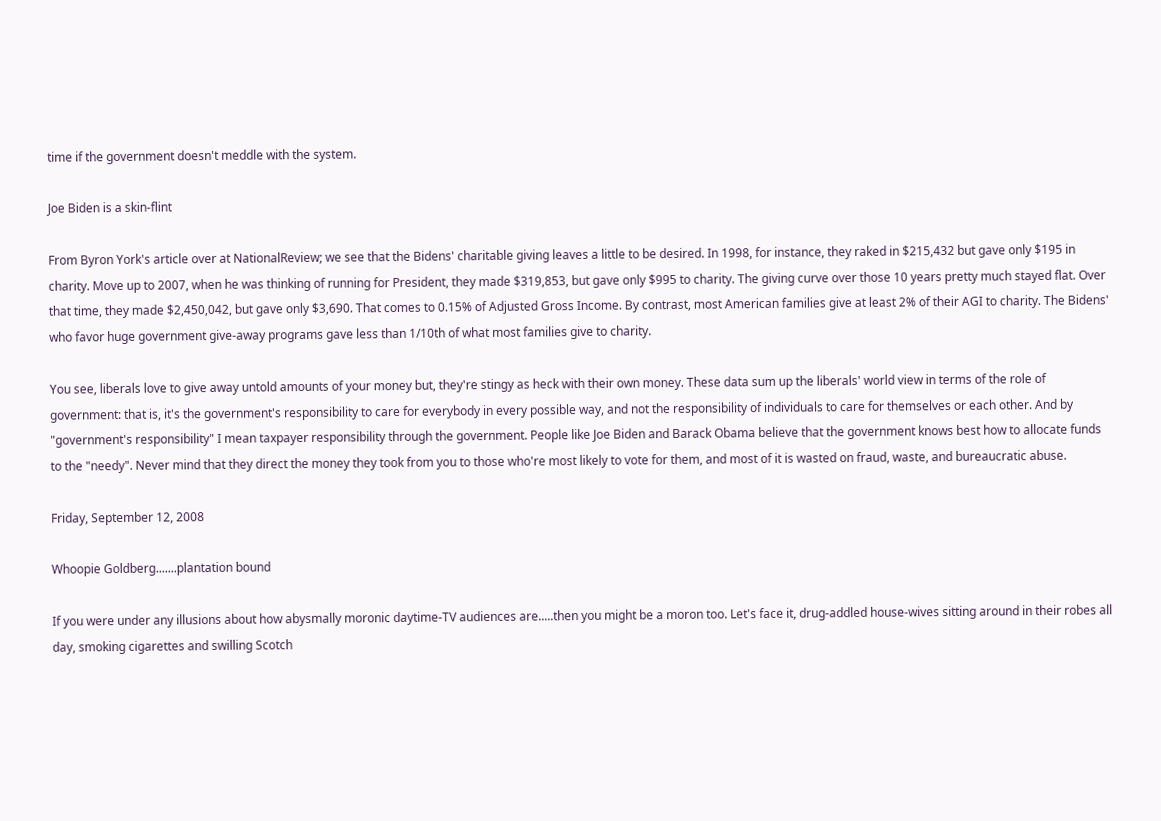time if the government doesn't meddle with the system.

Joe Biden is a skin-flint

From Byron York's article over at NationalReview; we see that the Bidens' charitable giving leaves a little to be desired. In 1998, for instance, they raked in $215,432 but gave only $195 in charity. Move up to 2007, when he was thinking of running for President, they made $319,853, but gave only $995 to charity. The giving curve over those 10 years pretty much stayed flat. Over that time, they made $2,450,042, but gave only $3,690. That comes to 0.15% of Adjusted Gross Income. By contrast, most American families give at least 2% of their AGI to charity. The Bidens' who favor huge government give-away programs gave less than 1/10th of what most families give to charity.

You see, liberals love to give away untold amounts of your money but, they're stingy as heck with their own money. These data sum up the liberals' world view in terms of the role of government: that is, it's the government's responsibility to care for everybody in every possible way, and not the responsibility of individuals to care for themselves or each other. And by "government's responsibility" I mean taxpayer responsibility through the government. People like Joe Biden and Barack Obama believe that the government knows best how to allocate funds to the "needy". Never mind that they direct the money they took from you to those who're most likely to vote for them, and most of it is wasted on fraud, waste, and bureaucratic abuse.

Friday, September 12, 2008

Whoopie Goldberg.......plantation bound

If you were under any illusions about how abysmally moronic daytime-TV audiences are.....then you might be a moron too. Let's face it, drug-addled house-wives sitting around in their robes all day, smoking cigarettes and swilling Scotch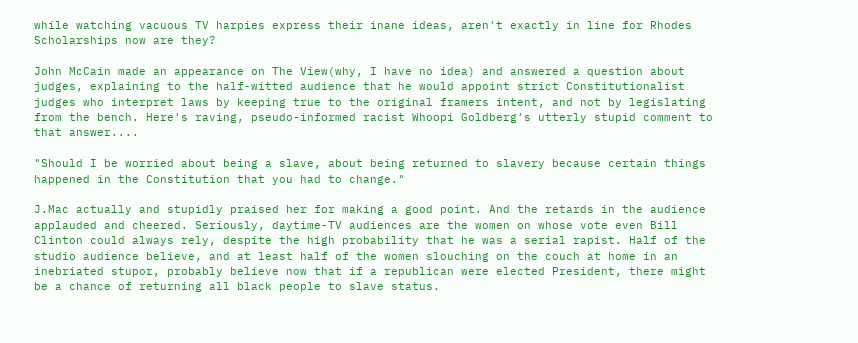while watching vacuous TV harpies express their inane ideas, aren't exactly in line for Rhodes Scholarships now are they?

John McCain made an appearance on The View(why, I have no idea) and answered a question about judges, explaining to the half-witted audience that he would appoint strict Constitutionalist judges who interpret laws by keeping true to the original framers intent, and not by legislating from the bench. Here's raving, pseudo-informed racist Whoopi Goldberg's utterly stupid comment to that answer....

"Should I be worried about being a slave, about being returned to slavery because certain things happened in the Constitution that you had to change."

J.Mac actually and stupidly praised her for making a good point. And the retards in the audience applauded and cheered. Seriously, daytime-TV audiences are the women on whose vote even Bill Clinton could always rely, despite the high probability that he was a serial rapist. Half of the studio audience believe, and at least half of the women slouching on the couch at home in an inebriated stupor, probably believe now that if a republican were elected President, there might be a chance of returning all black people to slave status.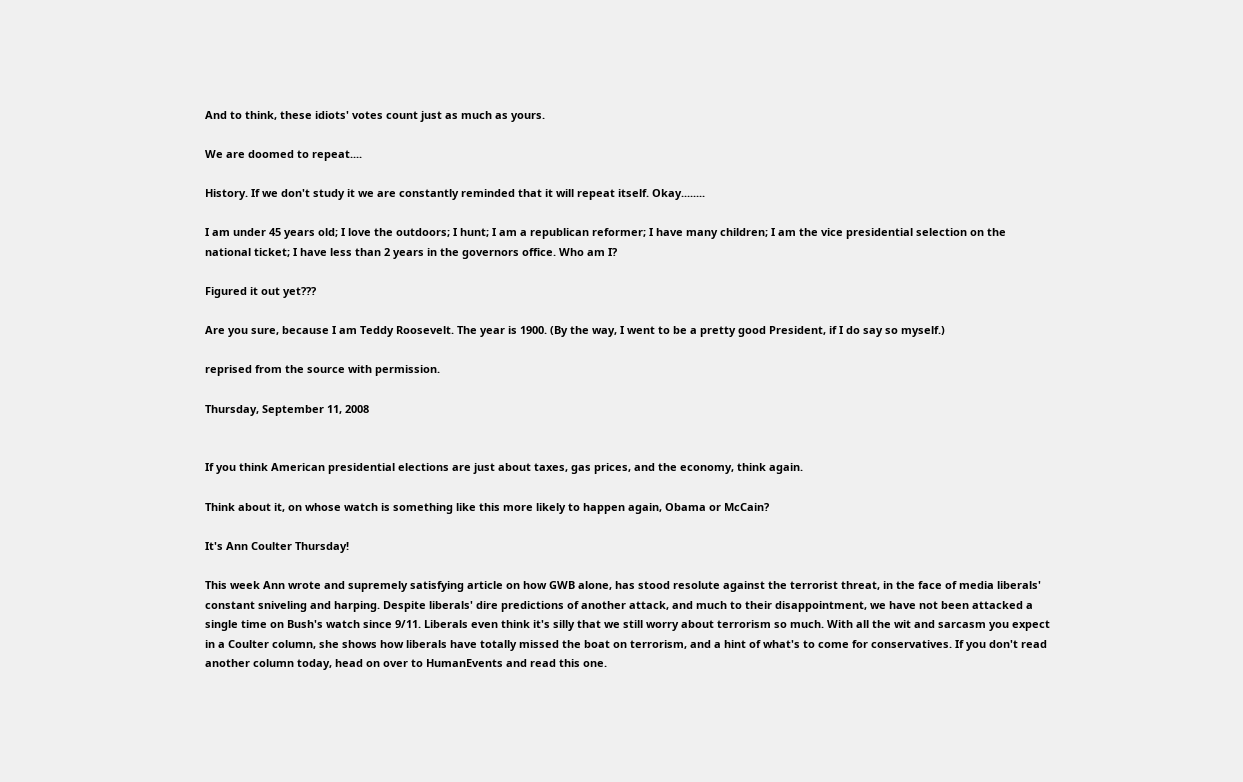And to think, these idiots' votes count just as much as yours.

We are doomed to repeat....

History. If we don't study it we are constantly reminded that it will repeat itself. Okay........

I am under 45 years old; I love the outdoors; I hunt; I am a republican reformer; I have many children; I am the vice presidential selection on the national ticket; I have less than 2 years in the governors office. Who am I?

Figured it out yet???

Are you sure, because I am Teddy Roosevelt. The year is 1900. (By the way, I went to be a pretty good President, if I do say so myself.)

reprised from the source with permission.

Thursday, September 11, 2008


If you think American presidential elections are just about taxes, gas prices, and the economy, think again.

Think about it, on whose watch is something like this more likely to happen again, Obama or McCain?

It's Ann Coulter Thursday!

This week Ann wrote and supremely satisfying article on how GWB alone, has stood resolute against the terrorist threat, in the face of media liberals' constant sniveling and harping. Despite liberals' dire predictions of another attack, and much to their disappointment, we have not been attacked a single time on Bush's watch since 9/11. Liberals even think it's silly that we still worry about terrorism so much. With all the wit and sarcasm you expect in a Coulter column, she shows how liberals have totally missed the boat on terrorism, and a hint of what's to come for conservatives. If you don't read another column today, head on over to HumanEvents and read this one.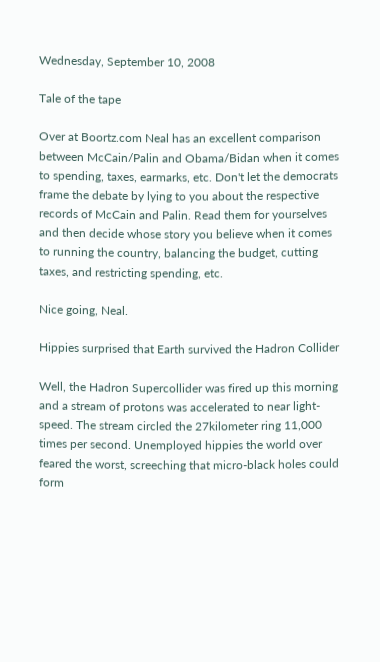Wednesday, September 10, 2008

Tale of the tape

Over at Boortz.com Neal has an excellent comparison between McCain/Palin and Obama/Bidan when it comes to spending, taxes, earmarks, etc. Don't let the democrats frame the debate by lying to you about the respective records of McCain and Palin. Read them for yourselves and then decide whose story you believe when it comes to running the country, balancing the budget, cutting taxes, and restricting spending, etc.

Nice going, Neal.

Hippies surprised that Earth survived the Hadron Collider

Well, the Hadron Supercollider was fired up this morning and a stream of protons was accelerated to near light-speed. The stream circled the 27kilometer ring 11,000 times per second. Unemployed hippies the world over feared the worst, screeching that micro-black holes could form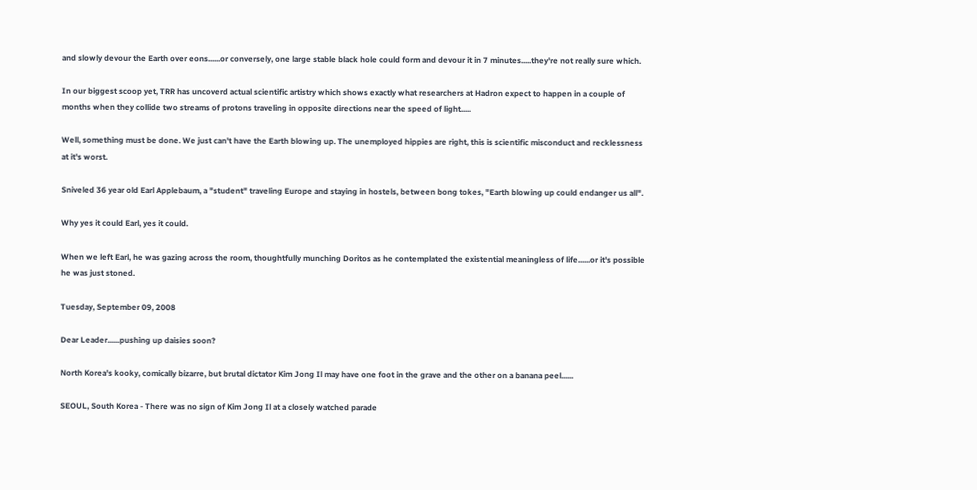and slowly devour the Earth over eons......or conversely, one large stable black hole could form and devour it in 7 minutes.....they're not really sure which.

In our biggest scoop yet, TRR has uncoverd actual scientific artistry which shows exactly what researchers at Hadron expect to happen in a couple of months when they collide two streams of protons traveling in opposite directions near the speed of light.....

Well, something must be done. We just can't have the Earth blowing up. The unemployed hippies are right, this is scientific misconduct and recklessness at it's worst.

Sniveled 36 year old Earl Applebaum, a "student" traveling Europe and staying in hostels, between bong tokes, "Earth blowing up could endanger us all".

Why yes it could Earl, yes it could.

When we left Earl, he was gazing across the room, thoughtfully munching Doritos as he contemplated the existential meaningless of life......or it's possible he was just stoned.

Tuesday, September 09, 2008

Dear Leader......pushing up daisies soon?

North Korea's kooky, comically bizarre, but brutal dictator Kim Jong Il may have one foot in the grave and the other on a banana peel......

SEOUL, South Korea - There was no sign of Kim Jong Il at a closely watched parade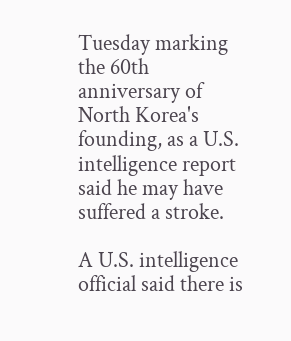Tuesday marking the 60th anniversary of North Korea's founding, as a U.S. intelligence report said he may have suffered a stroke.

A U.S. intelligence official said there is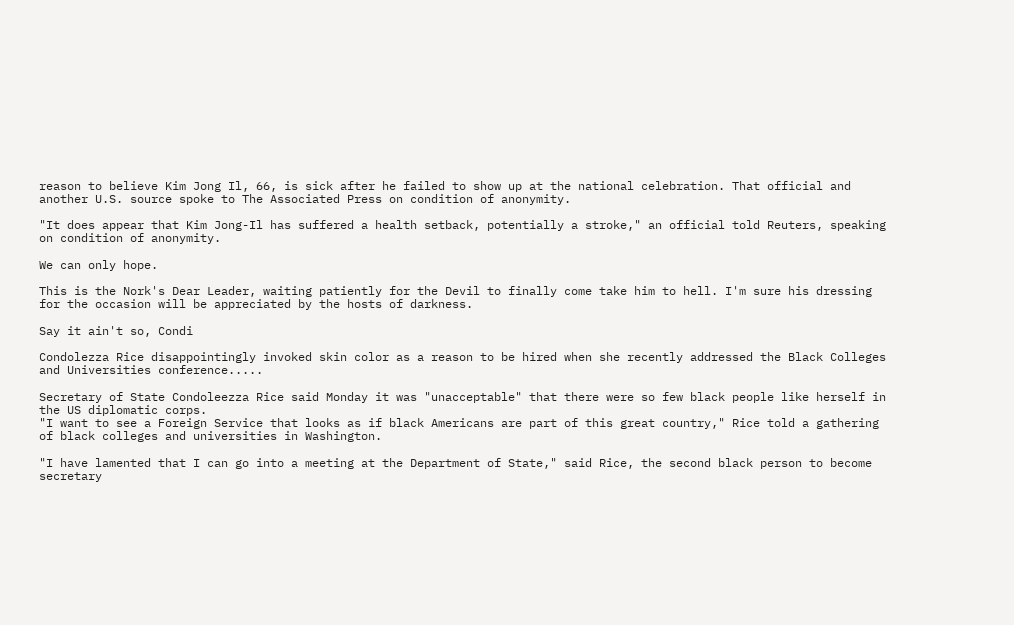reason to believe Kim Jong Il, 66, is sick after he failed to show up at the national celebration. That official and another U.S. source spoke to The Associated Press on condition of anonymity.

"It does appear that Kim Jong-Il has suffered a health setback, potentially a stroke," an official told Reuters, speaking on condition of anonymity.

We can only hope.

This is the Nork's Dear Leader, waiting patiently for the Devil to finally come take him to hell. I'm sure his dressing for the occasion will be appreciated by the hosts of darkness.

Say it ain't so, Condi

Condolezza Rice disappointingly invoked skin color as a reason to be hired when she recently addressed the Black Colleges and Universities conference.....

Secretary of State Condoleezza Rice said Monday it was "unacceptable" that there were so few black people like herself in the US diplomatic corps.
"I want to see a Foreign Service that looks as if black Americans are part of this great country," Rice told a gathering of black colleges and universities in Washington.

"I have lamented that I can go into a meeting at the Department of State," said Rice, the second black person to become secretary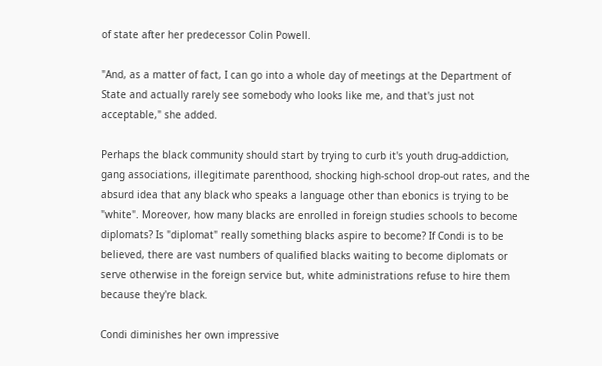of state after her predecessor Colin Powell.

"And, as a matter of fact, I can go into a whole day of meetings at the Department of State and actually rarely see somebody who looks like me, and that's just not acceptable," she added.

Perhaps the black community should start by trying to curb it's youth drug-addiction, gang associations, illegitimate parenthood, shocking high-school drop-out rates, and the absurd idea that any black who speaks a language other than ebonics is trying to be "white". Moreover, how many blacks are enrolled in foreign studies schools to become diplomats? Is "diplomat" really something blacks aspire to become? If Condi is to be believed, there are vast numbers of qualified blacks waiting to become diplomats or serve otherwise in the foreign service but, white administrations refuse to hire them because they're black.

Condi diminishes her own impressive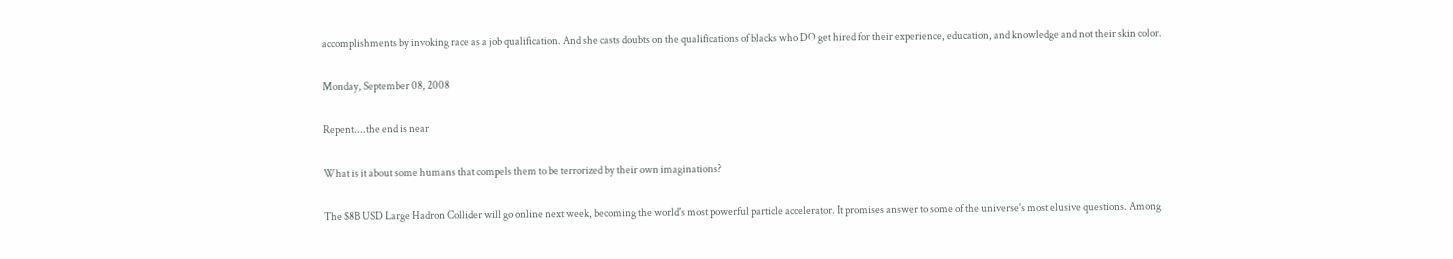accomplishments by invoking race as a job qualification. And she casts doubts on the qualifications of blacks who DO get hired for their experience, education, and knowledge and not their skin color.

Monday, September 08, 2008

Repent....the end is near

What is it about some humans that compels them to be terrorized by their own imaginations?

The $8B USD Large Hadron Collider will go online next week, becoming the world's most powerful particle accelerator. It promises answer to some of the universe's most elusive questions. Among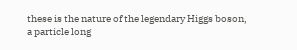these is the nature of the legendary Higgs boson, a particle long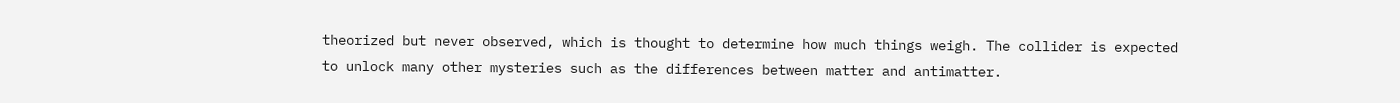theorized but never observed, which is thought to determine how much things weigh. The collider is expected to unlock many other mysteries such as the differences between matter and antimatter.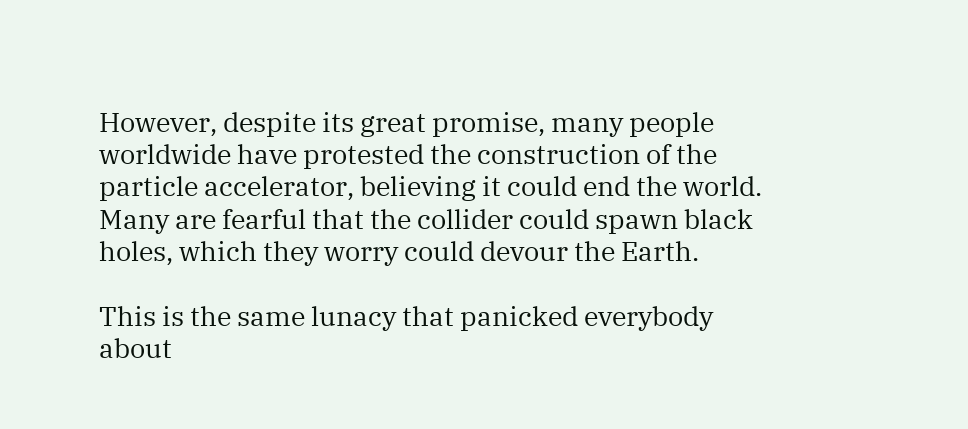However, despite its great promise, many people worldwide have protested the construction of the particle accelerator, believing it could end the world. Many are fearful that the collider could spawn black holes, which they worry could devour the Earth.

This is the same lunacy that panicked everybody about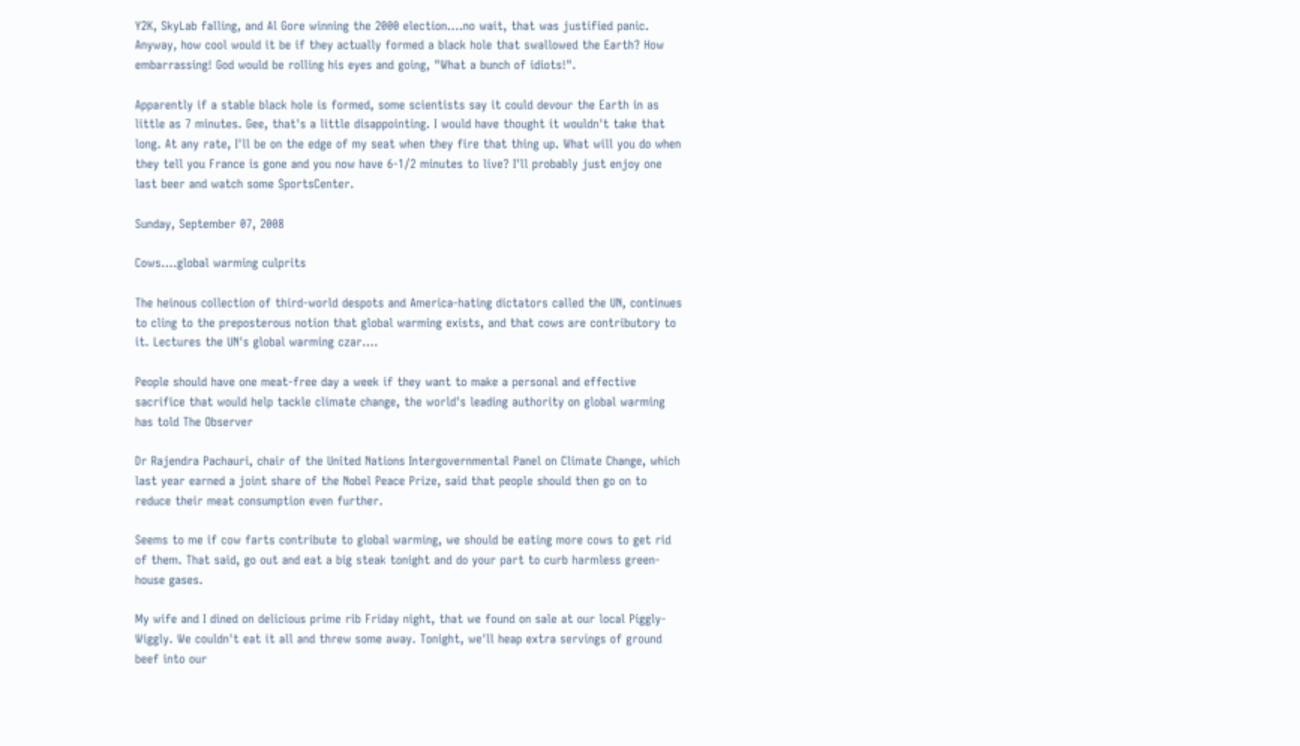Y2K, SkyLab falling, and Al Gore winning the 2000 election....no wait, that was justified panic. Anyway, how cool would it be if they actually formed a black hole that swallowed the Earth? How embarrassing! God would be rolling his eyes and going, "What a bunch of idiots!".

Apparently if a stable black hole is formed, some scientists say it could devour the Earth in as little as 7 minutes. Gee, that's a little disappointing. I would have thought it wouldn't take that long. At any rate, I'll be on the edge of my seat when they fire that thing up. What will you do when they tell you France is gone and you now have 6-1/2 minutes to live? I'll probably just enjoy one last beer and watch some SportsCenter.

Sunday, September 07, 2008

Cows....global warming culprits

The heinous collection of third-world despots and America-hating dictators called the UN, continues to cling to the preposterous notion that global warming exists, and that cows are contributory to it. Lectures the UN's global warming czar....

People should have one meat-free day a week if they want to make a personal and effective sacrifice that would help tackle climate change, the world's leading authority on global warming has told The Observer

Dr Rajendra Pachauri, chair of the United Nations Intergovernmental Panel on Climate Change, which last year earned a joint share of the Nobel Peace Prize, said that people should then go on to reduce their meat consumption even further.

Seems to me if cow farts contribute to global warming, we should be eating more cows to get rid of them. That said, go out and eat a big steak tonight and do your part to curb harmless green-house gases.

My wife and I dined on delicious prime rib Friday night, that we found on sale at our local Piggly-Wiggly. We couldn't eat it all and threw some away. Tonight, we'll heap extra servings of ground beef into our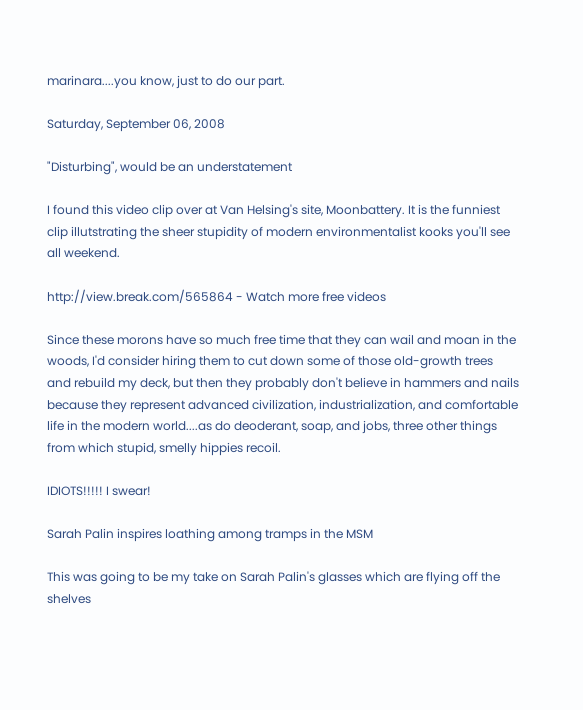marinara....you know, just to do our part.

Saturday, September 06, 2008

"Disturbing", would be an understatement

I found this video clip over at Van Helsing's site, Moonbattery. It is the funniest clip illutstrating the sheer stupidity of modern environmentalist kooks you'll see all weekend.

http://view.break.com/565864 - Watch more free videos

Since these morons have so much free time that they can wail and moan in the woods, I'd consider hiring them to cut down some of those old-growth trees and rebuild my deck, but then they probably don't believe in hammers and nails because they represent advanced civilization, industrialization, and comfortable life in the modern world....as do deoderant, soap, and jobs, three other things from which stupid, smelly hippies recoil.

IDIOTS!!!!! I swear!

Sarah Palin inspires loathing among tramps in the MSM

This was going to be my take on Sarah Palin's glasses which are flying off the shelves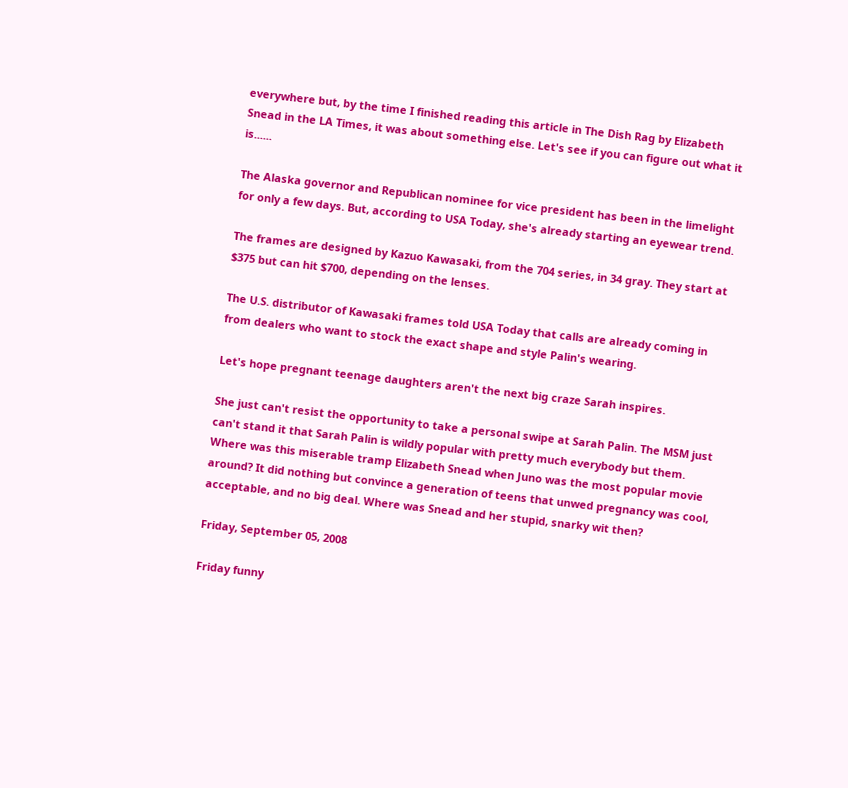everywhere but, by the time I finished reading this article in The Dish Rag by Elizabeth Snead in the LA Times, it was about something else. Let's see if you can figure out what it is......

The Alaska governor and Republican nominee for vice president has been in the limelight for only a few days. But, according to USA Today, she's already starting an eyewear trend.

The frames are designed by Kazuo Kawasaki, from the 704 series, in 34 gray. They start at $375 but can hit $700, depending on the lenses.

The U.S. distributor of Kawasaki frames told USA Today that calls are already coming in from dealers who want to stock the exact shape and style Palin's wearing.

Let's hope pregnant teenage daughters aren't the next big craze Sarah inspires.

She just can't resist the opportunity to take a personal swipe at Sarah Palin. The MSM just can't stand it that Sarah Palin is wildly popular with pretty much everybody but them. Where was this miserable tramp Elizabeth Snead when Juno was the most popular movie around? It did nothing but convince a generation of teens that unwed pregnancy was cool, acceptable, and no big deal. Where was Snead and her stupid, snarky wit then?

Friday, September 05, 2008

Friday funny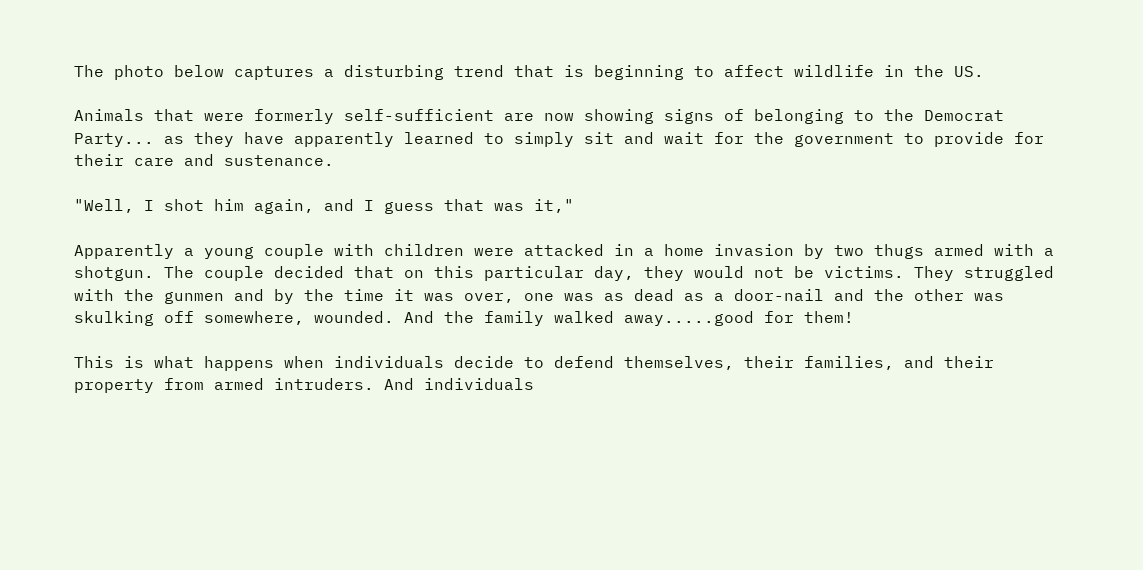The photo below captures a disturbing trend that is beginning to affect wildlife in the US.

Animals that were formerly self-sufficient are now showing signs of belonging to the Democrat Party... as they have apparently learned to simply sit and wait for the government to provide for their care and sustenance.

"Well, I shot him again, and I guess that was it,"

Apparently a young couple with children were attacked in a home invasion by two thugs armed with a shotgun. The couple decided that on this particular day, they would not be victims. They struggled with the gunmen and by the time it was over, one was as dead as a door-nail and the other was skulking off somewhere, wounded. And the family walked away.....good for them!

This is what happens when individuals decide to defend themselves, their families, and their property from armed intruders. And individuals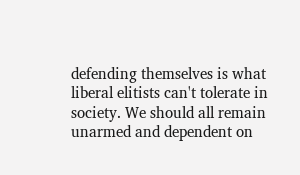defending themselves is what liberal elitists can't tolerate in society. We should all remain unarmed and dependent on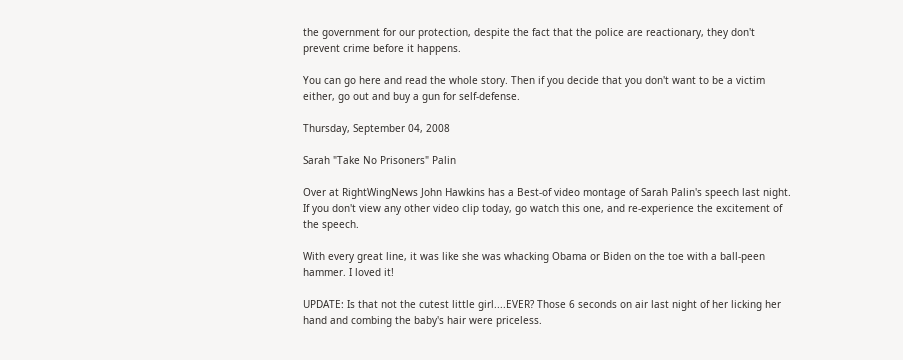the government for our protection, despite the fact that the police are reactionary, they don't prevent crime before it happens.

You can go here and read the whole story. Then if you decide that you don't want to be a victim either, go out and buy a gun for self-defense.

Thursday, September 04, 2008

Sarah "Take No Prisoners" Palin

Over at RightWingNews John Hawkins has a Best-of video montage of Sarah Palin's speech last night. If you don't view any other video clip today, go watch this one, and re-experience the excitement of the speech.

With every great line, it was like she was whacking Obama or Biden on the toe with a ball-peen hammer. I loved it!

UPDATE: Is that not the cutest little girl....EVER? Those 6 seconds on air last night of her licking her hand and combing the baby's hair were priceless.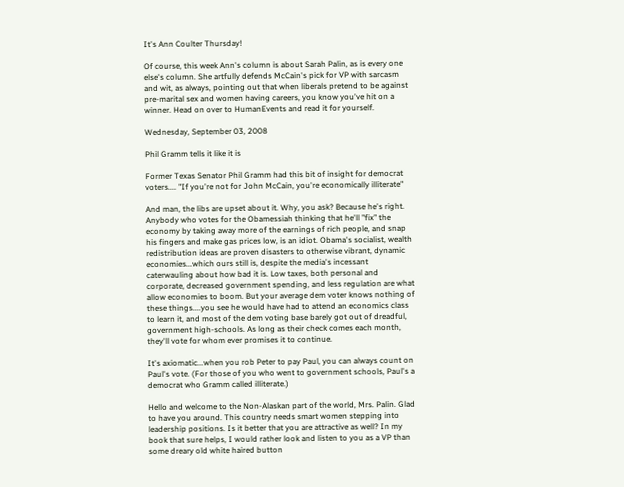It's Ann Coulter Thursday!

Of course, this week Ann's column is about Sarah Palin, as is every one else's column. She artfully defends McCain's pick for VP with sarcasm and wit, as always, pointing out that when liberals pretend to be against pre-marital sex and women having careers, you know you've hit on a winner. Head on over to HumanEvents and read it for yourself.

Wednesday, September 03, 2008

Phil Gramm tells it like it is

Former Texas Senator Phil Gramm had this bit of insight for democrat voters.... "If you're not for John McCain, you're economically illiterate"

And man, the libs are upset about it. Why, you ask? Because he's right. Anybody who votes for the Obamessiah thinking that he'll "fix" the economy by taking away more of the earnings of rich people, and snap his fingers and make gas prices low, is an idiot. Obama's socialist, wealth redistribution ideas are proven disasters to otherwise vibrant, dynamic economies...which ours still is, despite the media's incessant caterwauling about how bad it is. Low taxes, both personal and corporate, decreased government spending, and less regulation are what allow economies to boom. But your average dem voter knows nothing of these things....you see he would have had to attend an economics class to learn it, and most of the dem voting base barely got out of dreadful, government high-schools. As long as their check comes each month, they'll vote for whom ever promises it to continue.

It's axiomatic...when you rob Peter to pay Paul, you can always count on Paul's vote. (For those of you who went to government schools, Paul's a democrat who Gramm called illiterate.)

Hello and welcome to the Non-Alaskan part of the world, Mrs. Palin. Glad to have you around. This country needs smart women stepping into leadership positions. Is it better that you are attractive as well? In my book that sure helps, I would rather look and listen to you as a VP than some dreary old white haired button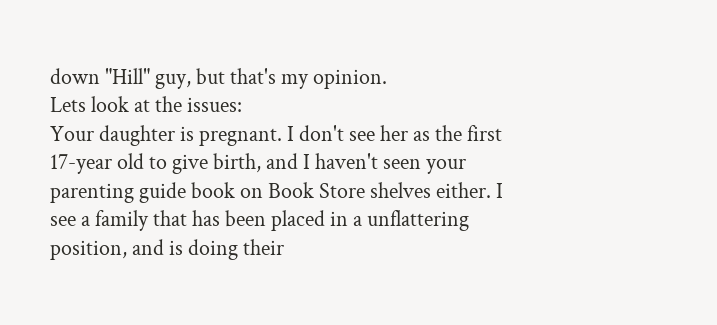down "Hill" guy, but that's my opinion.
Lets look at the issues:
Your daughter is pregnant. I don't see her as the first 17-year old to give birth, and I haven't seen your parenting guide book on Book Store shelves either. I see a family that has been placed in a unflattering position, and is doing their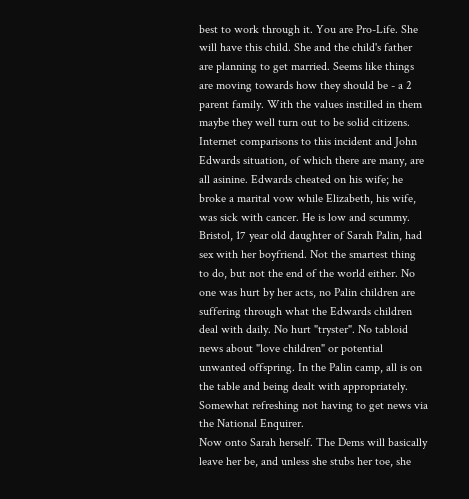best to work through it. You are Pro-Life. She will have this child. She and the child's father are planning to get married. Seems like things are moving towards how they should be - a 2 parent family. With the values instilled in them maybe they well turn out to be solid citizens.
Internet comparisons to this incident and John Edwards situation, of which there are many, are all asinine. Edwards cheated on his wife; he broke a marital vow while Elizabeth, his wife, was sick with cancer. He is low and scummy. Bristol, 17 year old daughter of Sarah Palin, had sex with her boyfriend. Not the smartest thing to do, but not the end of the world either. No one was hurt by her acts, no Palin children are suffering through what the Edwards children deal with daily. No hurt "tryster". No tabloid news about "love children" or potential unwanted offspring. In the Palin camp, all is on the table and being dealt with appropriately. Somewhat refreshing not having to get news via the National Enquirer.
Now onto Sarah herself. The Dems will basically leave her be, and unless she stubs her toe, she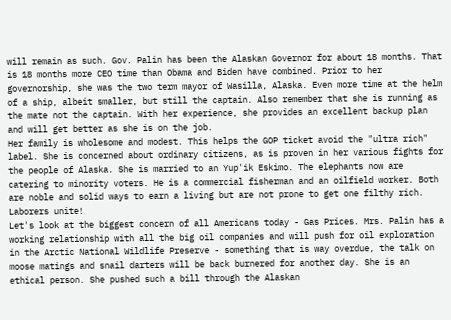will remain as such. Gov. Palin has been the Alaskan Governor for about 18 months. That is 18 months more CEO time than Obama and Biden have combined. Prior to her governorship, she was the two term mayor of Wasilla, Alaska. Even more time at the helm of a ship, albeit smaller, but still the captain. Also remember that she is running as the mate not the captain. With her experience, she provides an excellent backup plan and will get better as she is on the job.
Her family is wholesome and modest. This helps the GOP ticket avoid the "ultra rich" label. She is concerned about ordinary citizens, as is proven in her various fights for the people of Alaska. She is married to an Yup'ik Eskimo. The elephants now are catering to minority voters. He is a commercial fisherman and an oilfield worker. Both are noble and solid ways to earn a living but are not prone to get one filthy rich. Laborers unite!
Let's look at the biggest concern of all Americans today - Gas Prices. Mrs. Palin has a working relationship with all the big oil companies and will push for oil exploration in the Arctic National Wildlife Preserve - something that is way overdue, the talk on moose matings and snail darters will be back burnered for another day. She is an ethical person. She pushed such a bill through the Alaskan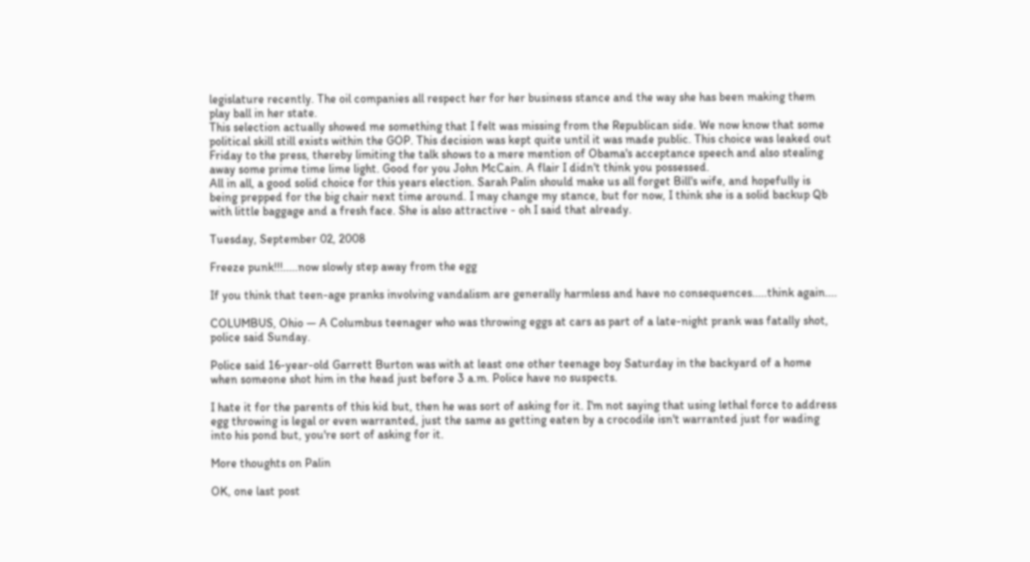legislature recently. The oil companies all respect her for her business stance and the way she has been making them play ball in her state.
This selection actually showed me something that I felt was missing from the Republican side. We now know that some political skill still exists within the GOP. This decision was kept quite until it was made public. This choice was leaked out Friday to the press, thereby limiting the talk shows to a mere mention of Obama's acceptance speech and also stealing away some prime time lime light. Good for you John McCain. A flair I didn't think you possessed.
All in all, a good solid choice for this years election. Sarah Palin should make us all forget Bill's wife, and hopefully is being prepped for the big chair next time around. I may change my stance, but for now, I think she is a solid backup Qb with little baggage and a fresh face. She is also attractive - oh I said that already.

Tuesday, September 02, 2008

Freeze punk!!!.....now slowly step away from the egg

If you think that teen-age pranks involving vandalism are generally harmless and have no consequences.....think again....

COLUMBUS, Ohio — A Columbus teenager who was throwing eggs at cars as part of a late-night prank was fatally shot, police said Sunday.

Police said 16-year-old Garrett Burton was with at least one other teenage boy Saturday in the backyard of a home when someone shot him in the head just before 3 a.m. Police have no suspects.

I hate it for the parents of this kid but, then he was sort of asking for it. I'm not saying that using lethal force to address egg throwing is legal or even warranted, just the same as getting eaten by a crocodile isn't warranted just for wading into his pond but, you're sort of asking for it.

More thoughts on Palin

OK, one last post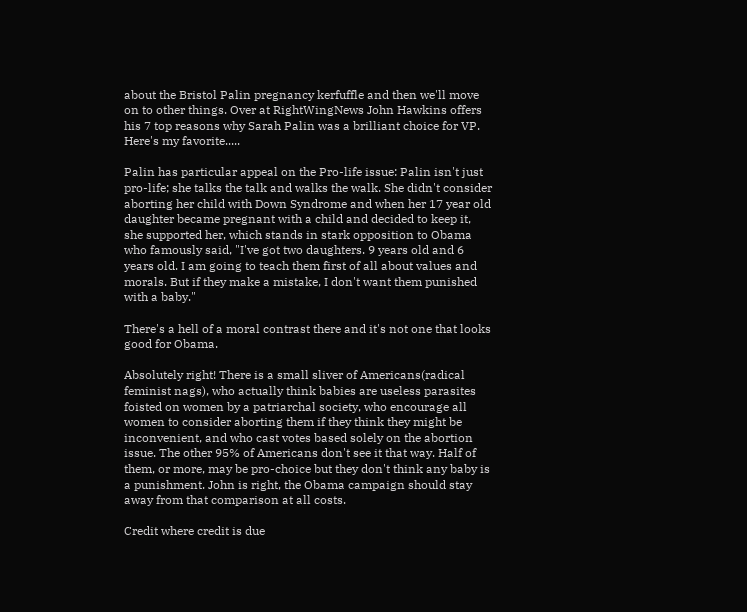about the Bristol Palin pregnancy kerfuffle and then we'll move on to other things. Over at RightWingNews John Hawkins offers his 7 top reasons why Sarah Palin was a brilliant choice for VP. Here's my favorite.....

Palin has particular appeal on the Pro-life issue: Palin isn't just pro-life; she talks the talk and walks the walk. She didn't consider aborting her child with Down Syndrome and when her 17 year old daughter became pregnant with a child and decided to keep it, she supported her, which stands in stark opposition to Obama who famously said, "I've got two daughters. 9 years old and 6 years old. I am going to teach them first of all about values and morals. But if they make a mistake, I don't want them punished with a baby."

There's a hell of a moral contrast there and it's not one that looks good for Obama.

Absolutely right! There is a small sliver of Americans(radical feminist nags), who actually think babies are useless parasites foisted on women by a patriarchal society, who encourage all women to consider aborting them if they think they might be inconvenient, and who cast votes based solely on the abortion issue. The other 95% of Americans don't see it that way. Half of them, or more, may be pro-choice but they don't think any baby is a punishment. John is right, the Obama campaign should stay away from that comparison at all costs.

Credit where credit is due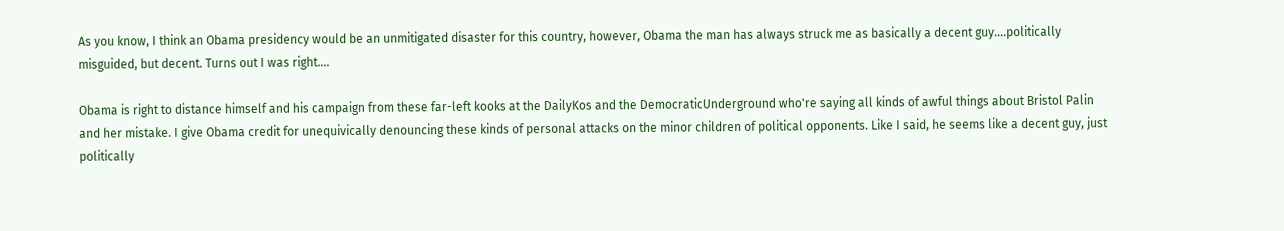As you know, I think an Obama presidency would be an unmitigated disaster for this country, however, Obama the man has always struck me as basically a decent guy....politically misguided, but decent. Turns out I was right....

Obama is right to distance himself and his campaign from these far-left kooks at the DailyKos and the DemocraticUnderground who're saying all kinds of awful things about Bristol Palin and her mistake. I give Obama credit for unequivically denouncing these kinds of personal attacks on the minor children of political opponents. Like I said, he seems like a decent guy, just politically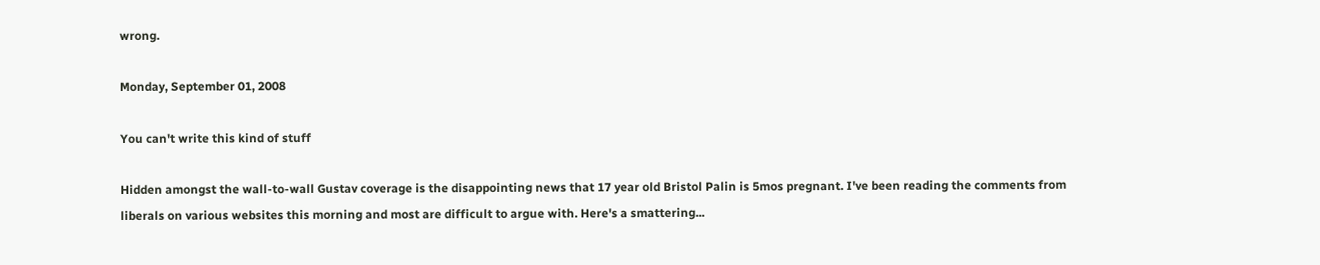wrong.

Monday, September 01, 2008

You can't write this kind of stuff

Hidden amongst the wall-to-wall Gustav coverage is the disappointing news that 17 year old Bristol Palin is 5mos pregnant. I've been reading the comments from liberals on various websites this morning and most are difficult to argue with. Here's a smattering...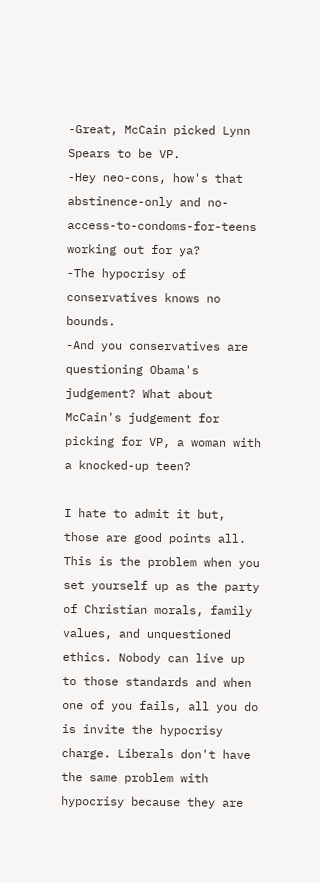-Great, McCain picked Lynn Spears to be VP.
-Hey neo-cons, how's that abstinence-only and no-access-to-condoms-for-teens working out for ya?
-The hypocrisy of conservatives knows no bounds.
-And you conservatives are questioning Obama's judgement? What about McCain's judgement for picking for VP, a woman with a knocked-up teen?

I hate to admit it but, those are good points all. This is the problem when you set yourself up as the party of Christian morals, family values, and unquestioned ethics. Nobody can live up to those standards and when one of you fails, all you do is invite the hypocrisy charge. Liberals don't have the same problem with hypocrisy because they are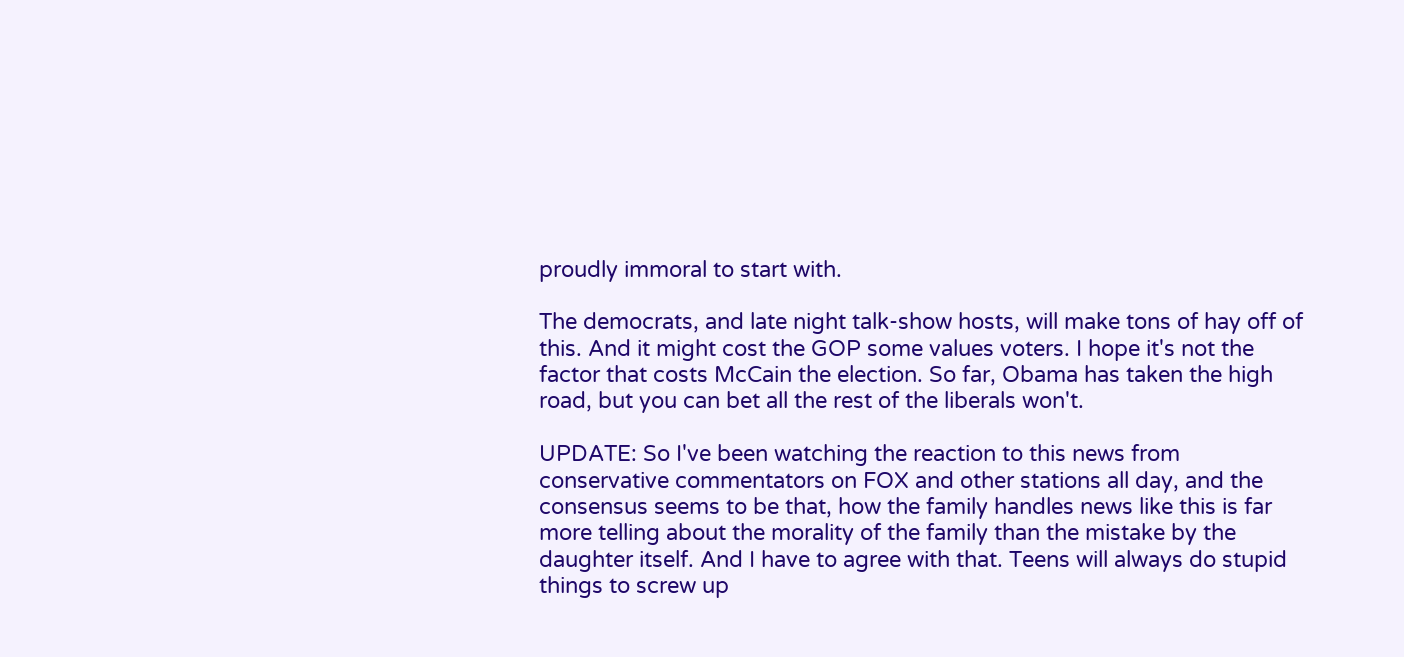proudly immoral to start with.

The democrats, and late night talk-show hosts, will make tons of hay off of this. And it might cost the GOP some values voters. I hope it's not the factor that costs McCain the election. So far, Obama has taken the high road, but you can bet all the rest of the liberals won't.

UPDATE: So I've been watching the reaction to this news from conservative commentators on FOX and other stations all day, and the consensus seems to be that, how the family handles news like this is far more telling about the morality of the family than the mistake by the daughter itself. And I have to agree with that. Teens will always do stupid things to screw up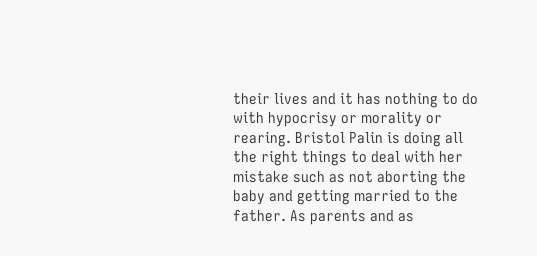their lives and it has nothing to do with hypocrisy or morality or rearing. Bristol Palin is doing all the right things to deal with her mistake such as not aborting the baby and getting married to the father. As parents and as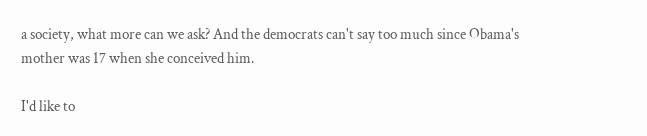a society, what more can we ask? And the democrats can't say too much since Obama's mother was 17 when she conceived him.

I'd like to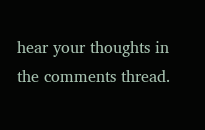hear your thoughts in the comments thread.